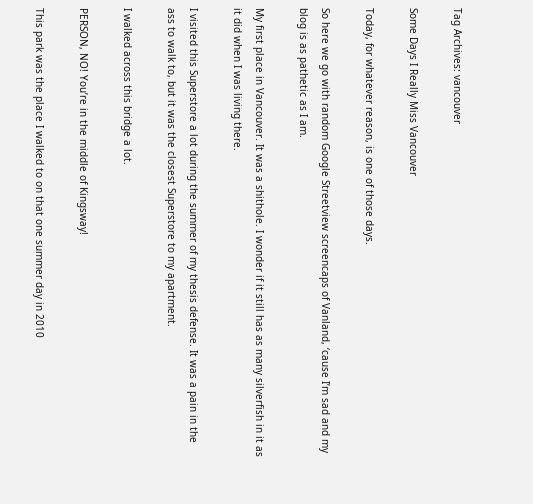Tag Archives: vancouver

Some Days I Really Miss Vancouver

Today, for whatever reason, is one of those days.

So here we go with random Google Streetview screencaps of Vanland, ‘cause I’m sad and my blog is as pathetic as I am.

My first place in Vancouver. It was a shithole. I wonder if it still has as many silverfish in it as it did when I was living there.

I visited this Superstore a lot during the summer of my thesis defense. It was a pain in the ass to walk to, but it was the closest Superstore to my apartment.

I walked across this bridge a lot.

PERSON, NO! You’re in the middle of Kingsway!

This park was the place I walked to on that one summer day in 2010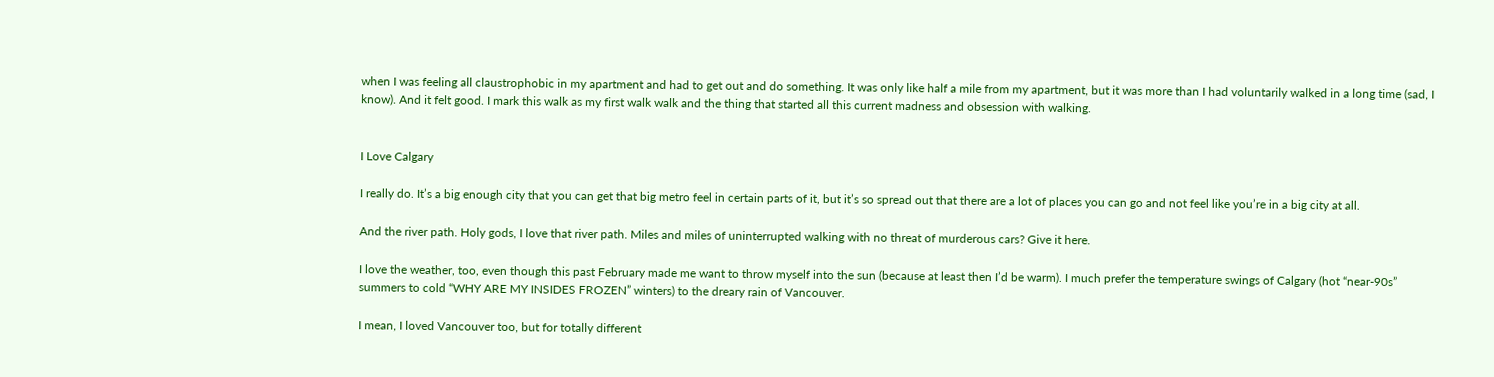when I was feeling all claustrophobic in my apartment and had to get out and do something. It was only like half a mile from my apartment, but it was more than I had voluntarily walked in a long time (sad, I know). And it felt good. I mark this walk as my first walk walk and the thing that started all this current madness and obsession with walking.


I Love Calgary

I really do. It’s a big enough city that you can get that big metro feel in certain parts of it, but it’s so spread out that there are a lot of places you can go and not feel like you’re in a big city at all.

And the river path. Holy gods, I love that river path. Miles and miles of uninterrupted walking with no threat of murderous cars? Give it here.

I love the weather, too, even though this past February made me want to throw myself into the sun (because at least then I’d be warm). I much prefer the temperature swings of Calgary (hot “near-90s” summers to cold “WHY ARE MY INSIDES FROZEN” winters) to the dreary rain of Vancouver.

I mean, I loved Vancouver too, but for totally different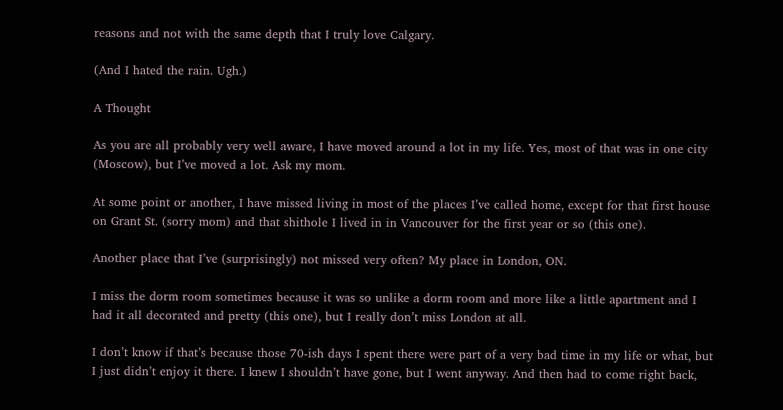reasons and not with the same depth that I truly love Calgary.

(And I hated the rain. Ugh.)

A Thought

As you are all probably very well aware, I have moved around a lot in my life. Yes, most of that was in one city (Moscow), but I’ve moved a lot. Ask my mom.

At some point or another, I have missed living in most of the places I’ve called home, except for that first house on Grant St. (sorry mom) and that shithole I lived in in Vancouver for the first year or so (this one).

Another place that I’ve (surprisingly) not missed very often? My place in London, ON.

I miss the dorm room sometimes because it was so unlike a dorm room and more like a little apartment and I had it all decorated and pretty (this one), but I really don’t miss London at all.

I don’t know if that’s because those 70-ish days I spent there were part of a very bad time in my life or what, but I just didn’t enjoy it there. I knew I shouldn’t have gone, but I went anyway. And then had to come right back,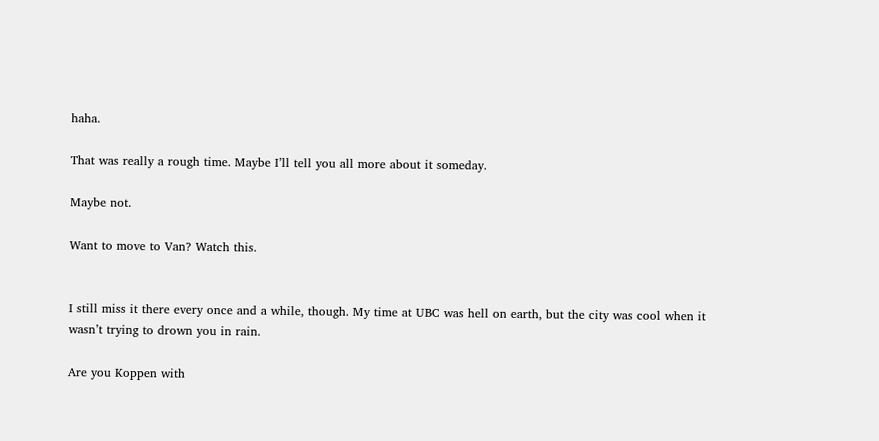haha.

That was really a rough time. Maybe I’ll tell you all more about it someday.

Maybe not.

Want to move to Van? Watch this.


I still miss it there every once and a while, though. My time at UBC was hell on earth, but the city was cool when it wasn’t trying to drown you in rain.

Are you Koppen with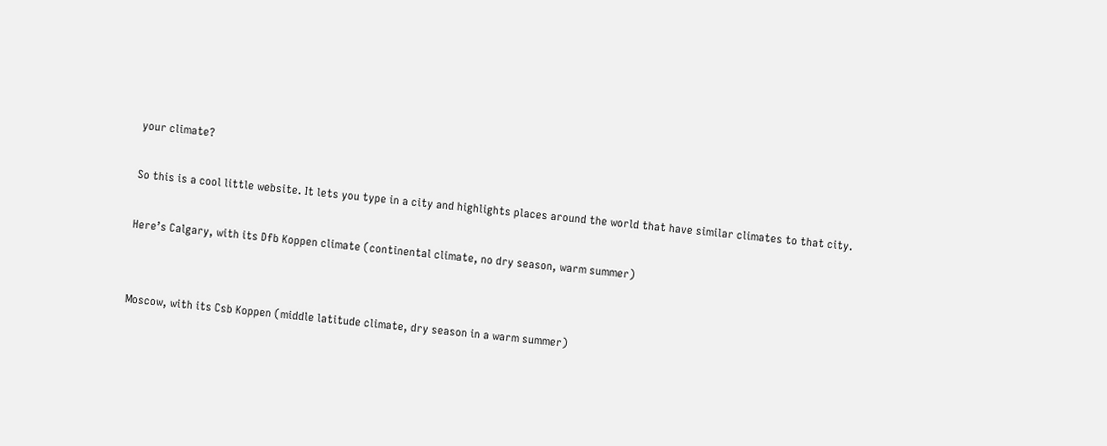your climate?

So this is a cool little website. It lets you type in a city and highlights places around the world that have similar climates to that city.

Here’s Calgary, with its Dfb Koppen climate (continental climate, no dry season, warm summer)


Moscow, with its Csb Koppen (middle latitude climate, dry season in a warm summer)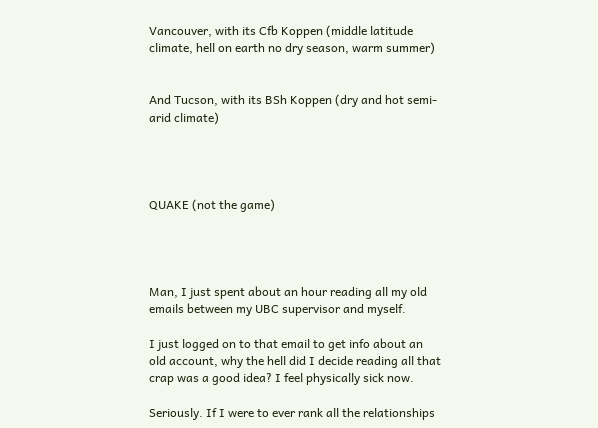Vancouver, with its Cfb Koppen (middle latitude climate, hell on earth no dry season, warm summer)


And Tucson, with its BSh Koppen (dry and hot semi-arid climate)




QUAKE (not the game)




Man, I just spent about an hour reading all my old emails between my UBC supervisor and myself.

I just logged on to that email to get info about an old account, why the hell did I decide reading all that crap was a good idea? I feel physically sick now.

Seriously. If I were to ever rank all the relationships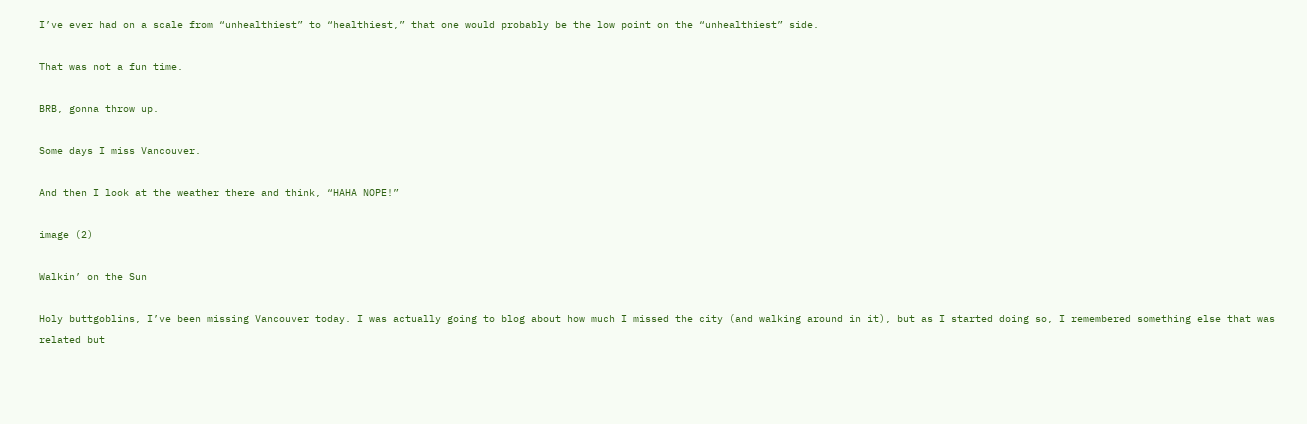I’ve ever had on a scale from “unhealthiest” to “healthiest,” that one would probably be the low point on the “unhealthiest” side.

That was not a fun time.

BRB, gonna throw up.

Some days I miss Vancouver.

And then I look at the weather there and think, “HAHA NOPE!”

image (2)

Walkin’ on the Sun

Holy buttgoblins, I’ve been missing Vancouver today. I was actually going to blog about how much I missed the city (and walking around in it), but as I started doing so, I remembered something else that was related but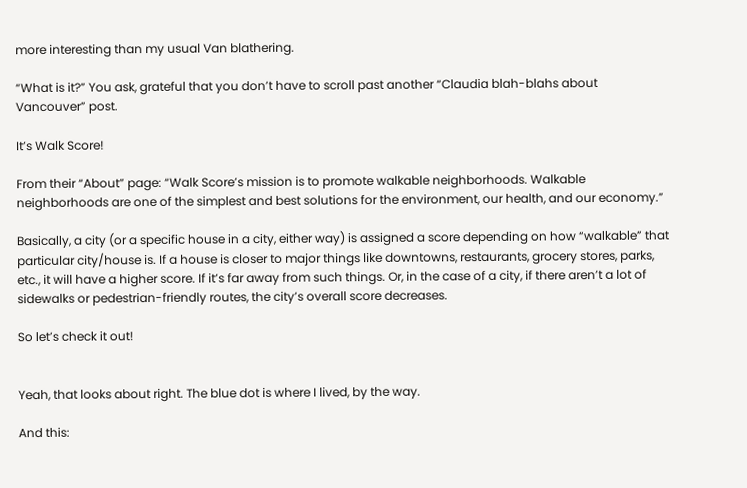more interesting than my usual Van blathering.

“What is it?” You ask, grateful that you don’t have to scroll past another “Claudia blah-blahs about Vancouver” post.

It’s Walk Score!

From their “About” page: “Walk Score’s mission is to promote walkable neighborhoods. Walkable neighborhoods are one of the simplest and best solutions for the environment, our health, and our economy.”

Basically, a city (or a specific house in a city, either way) is assigned a score depending on how “walkable” that particular city/house is. If a house is closer to major things like downtowns, restaurants, grocery stores, parks, etc., it will have a higher score. If it’s far away from such things. Or, in the case of a city, if there aren’t a lot of sidewalks or pedestrian-friendly routes, the city’s overall score decreases.

So let’s check it out!


Yeah, that looks about right. The blue dot is where I lived, by the way.

And this: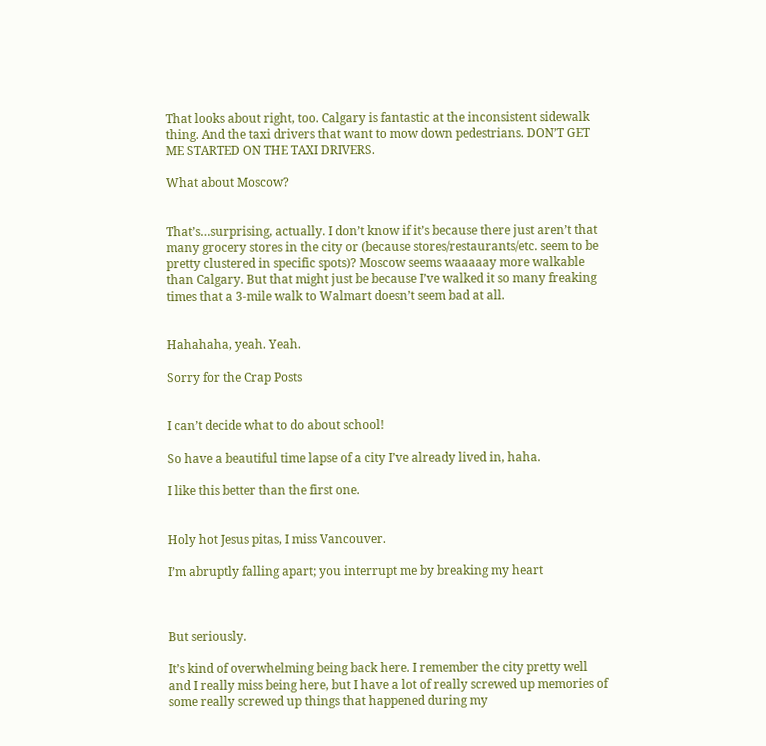That looks about right, too. Calgary is fantastic at the inconsistent sidewalk thing. And the taxi drivers that want to mow down pedestrians. DON’T GET ME STARTED ON THE TAXI DRIVERS.

What about Moscow?


That’s…surprising, actually. I don’t know if it’s because there just aren’t that many grocery stores in the city or (because stores/restaurants/etc. seem to be pretty clustered in specific spots)? Moscow seems waaaaay more walkable than Calgary. But that might just be because I’ve walked it so many freaking times that a 3-mile walk to Walmart doesn’t seem bad at all.


Hahahaha, yeah. Yeah.

Sorry for the Crap Posts


I can’t decide what to do about school!

So have a beautiful time lapse of a city I’ve already lived in, haha.

I like this better than the first one.


Holy hot Jesus pitas, I miss Vancouver.

I’m abruptly falling apart; you interrupt me by breaking my heart



But seriously.

It’s kind of overwhelming being back here. I remember the city pretty well and I really miss being here, but I have a lot of really screwed up memories of some really screwed up things that happened during my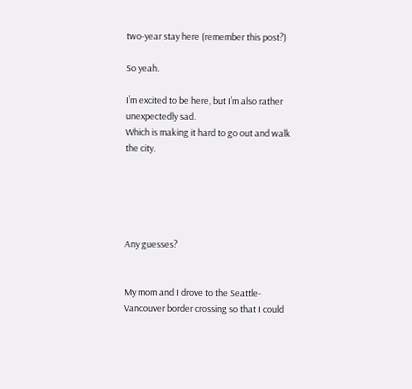two-year stay here (remember this post?)

So yeah.

I’m excited to be here, but I’m also rather unexpectedly sad.
Which is making it hard to go out and walk the city.





Any guesses?


My mom and I drove to the Seattle-Vancouver border crossing so that I could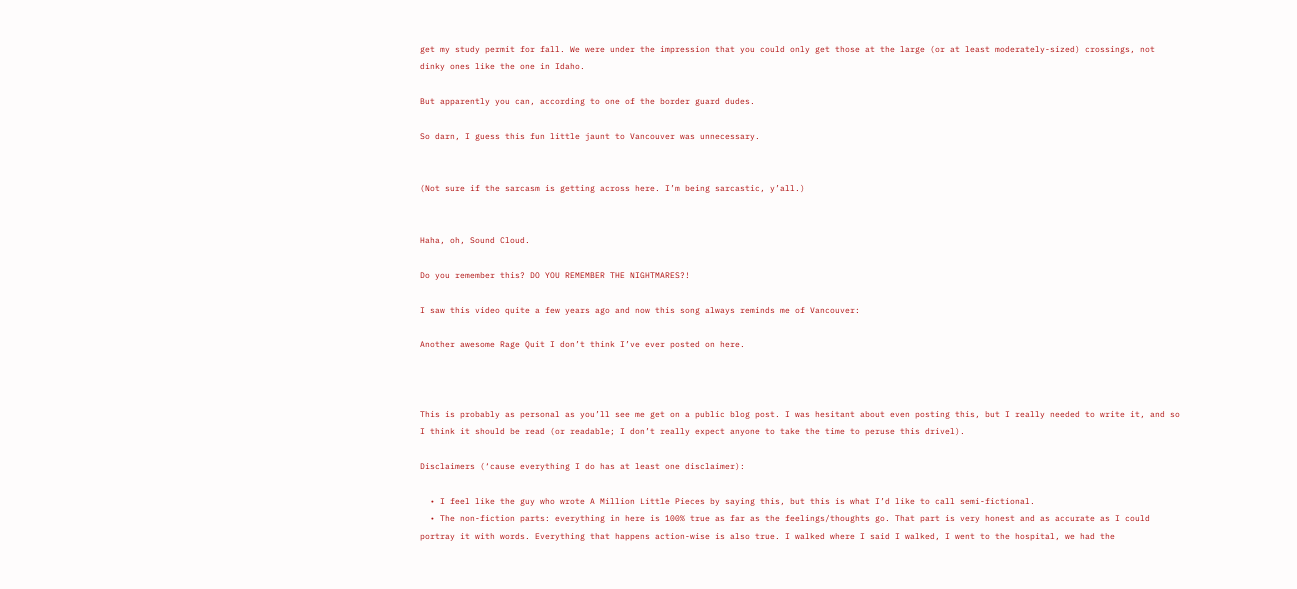get my study permit for fall. We were under the impression that you could only get those at the large (or at least moderately-sized) crossings, not dinky ones like the one in Idaho.

But apparently you can, according to one of the border guard dudes.

So darn, I guess this fun little jaunt to Vancouver was unnecessary.


(Not sure if the sarcasm is getting across here. I’m being sarcastic, y’all.)


Haha, oh, Sound Cloud.

Do you remember this? DO YOU REMEMBER THE NIGHTMARES?!

I saw this video quite a few years ago and now this song always reminds me of Vancouver:

Another awesome Rage Quit I don’t think I’ve ever posted on here.



This is probably as personal as you’ll see me get on a public blog post. I was hesitant about even posting this, but I really needed to write it, and so I think it should be read (or readable; I don’t really expect anyone to take the time to peruse this drivel).

Disclaimers (‘cause everything I do has at least one disclaimer):

  • I feel like the guy who wrote A Million Little Pieces by saying this, but this is what I’d like to call semi-fictional.
  • The non-fiction parts: everything in here is 100% true as far as the feelings/thoughts go. That part is very honest and as accurate as I could portray it with words. Everything that happens action-wise is also true. I walked where I said I walked, I went to the hospital, we had the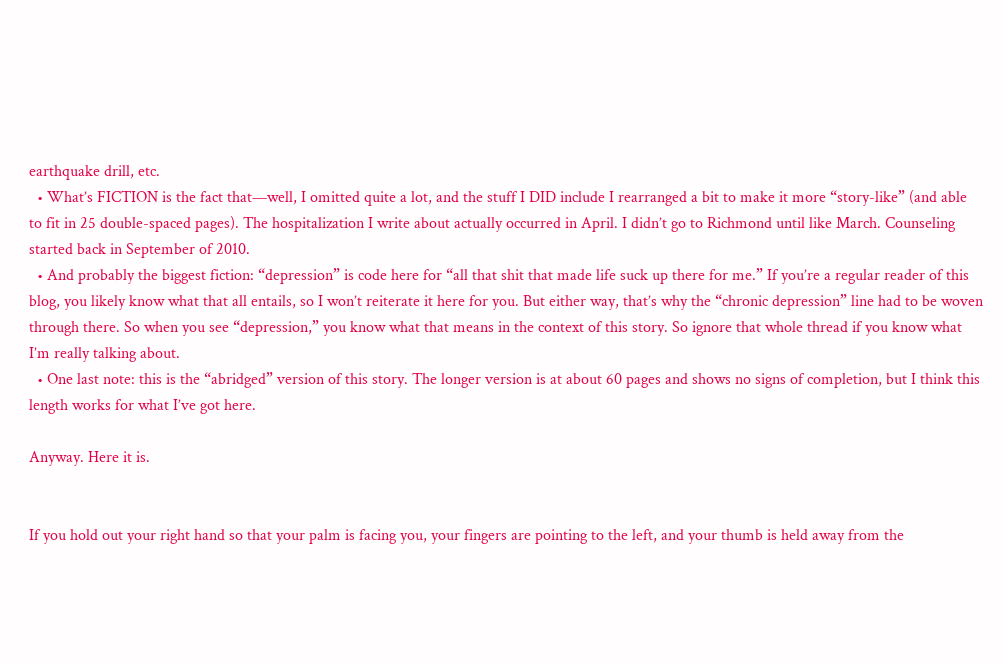earthquake drill, etc.
  • What’s FICTION is the fact that—well, I omitted quite a lot, and the stuff I DID include I rearranged a bit to make it more “story-like” (and able to fit in 25 double-spaced pages). The hospitalization I write about actually occurred in April. I didn’t go to Richmond until like March. Counseling started back in September of 2010.
  • And probably the biggest fiction: “depression” is code here for “all that shit that made life suck up there for me.” If you’re a regular reader of this blog, you likely know what that all entails, so I won’t reiterate it here for you. But either way, that’s why the “chronic depression” line had to be woven through there. So when you see “depression,” you know what that means in the context of this story. So ignore that whole thread if you know what I’m really talking about.
  • One last note: this is the “abridged” version of this story. The longer version is at about 60 pages and shows no signs of completion, but I think this length works for what I’ve got here.

Anyway. Here it is.


If you hold out your right hand so that your palm is facing you, your fingers are pointing to the left, and your thumb is held away from the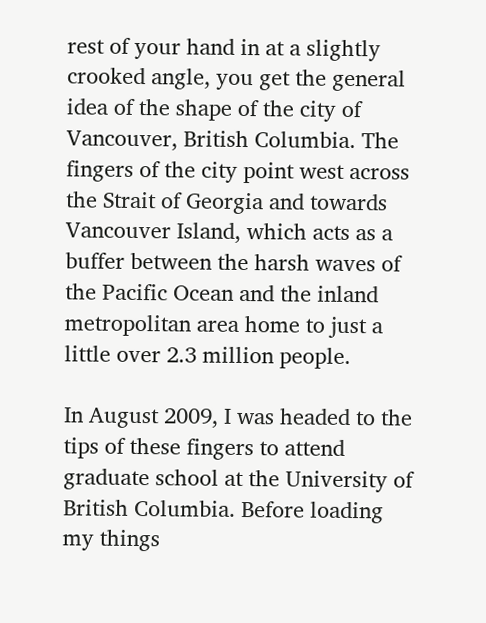rest of your hand in at a slightly crooked angle, you get the general idea of the shape of the city of Vancouver, British Columbia. The fingers of the city point west across the Strait of Georgia and towards Vancouver Island, which acts as a buffer between the harsh waves of the Pacific Ocean and the inland metropolitan area home to just a little over 2.3 million people.

In August 2009, I was headed to the tips of these fingers to attend graduate school at the University of British Columbia. Before loading my things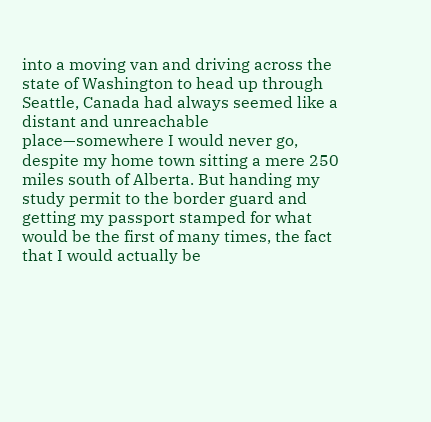into a moving van and driving across the state of Washington to head up through Seattle, Canada had always seemed like a distant and unreachable place—somewhere I would never go, despite my home town sitting a mere 250 miles south of Alberta. But handing my study permit to the border guard and getting my passport stamped for what would be the first of many times, the fact that I would actually be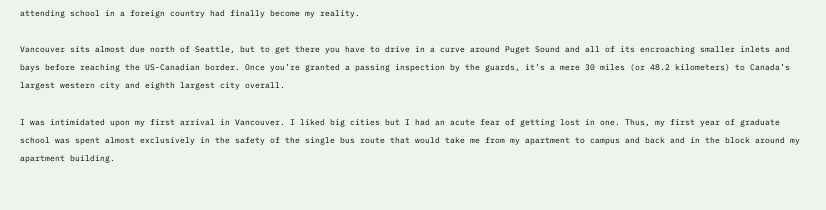attending school in a foreign country had finally become my reality.

Vancouver sits almost due north of Seattle, but to get there you have to drive in a curve around Puget Sound and all of its encroaching smaller inlets and bays before reaching the US-Canadian border. Once you’re granted a passing inspection by the guards, it’s a mere 30 miles (or 48.2 kilometers) to Canada’s largest western city and eighth largest city overall.

I was intimidated upon my first arrival in Vancouver. I liked big cities but I had an acute fear of getting lost in one. Thus, my first year of graduate school was spent almost exclusively in the safety of the single bus route that would take me from my apartment to campus and back and in the block around my apartment building.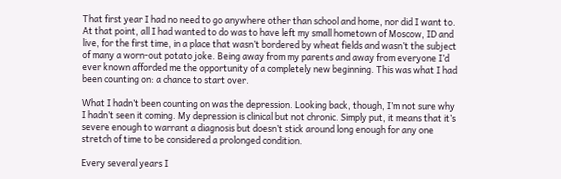That first year I had no need to go anywhere other than school and home, nor did I want to. At that point, all I had wanted to do was to have left my small hometown of Moscow, ID and live, for the first time, in a place that wasn’t bordered by wheat fields and wasn’t the subject of many a worn-out potato joke. Being away from my parents and away from everyone I’d ever known afforded me the opportunity of a completely new beginning. This was what I had been counting on: a chance to start over.

What I hadn’t been counting on was the depression. Looking back, though, I’m not sure why I hadn’t seen it coming. My depression is clinical but not chronic. Simply put, it means that it’s severe enough to warrant a diagnosis but doesn’t stick around long enough for any one stretch of time to be considered a prolonged condition.

Every several years I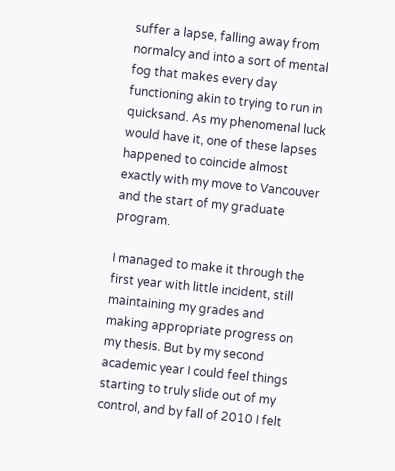suffer a lapse, falling away from normalcy and into a sort of mental fog that makes every day functioning akin to trying to run in quicksand. As my phenomenal luck would have it, one of these lapses happened to coincide almost exactly with my move to Vancouver and the start of my graduate program.

I managed to make it through the first year with little incident, still maintaining my grades and making appropriate progress on my thesis. But by my second academic year I could feel things starting to truly slide out of my control, and by fall of 2010 I felt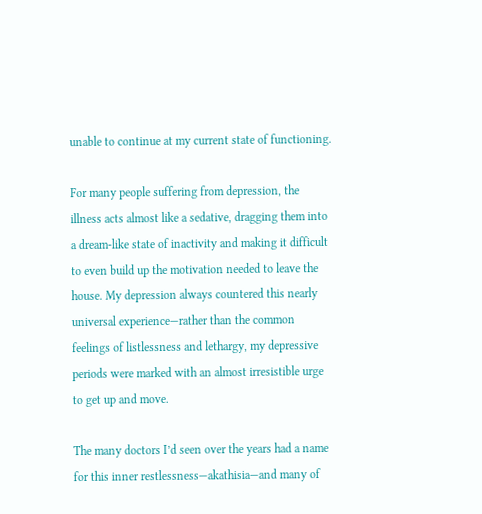unable to continue at my current state of functioning.

For many people suffering from depression, the illness acts almost like a sedative, dragging them into a dream-like state of inactivity and making it difficult to even build up the motivation needed to leave the house. My depression always countered this nearly universal experience—rather than the common feelings of listlessness and lethargy, my depressive periods were marked with an almost irresistible urge to get up and move.

The many doctors I’d seen over the years had a name for this inner restlessness—akathisia—and many of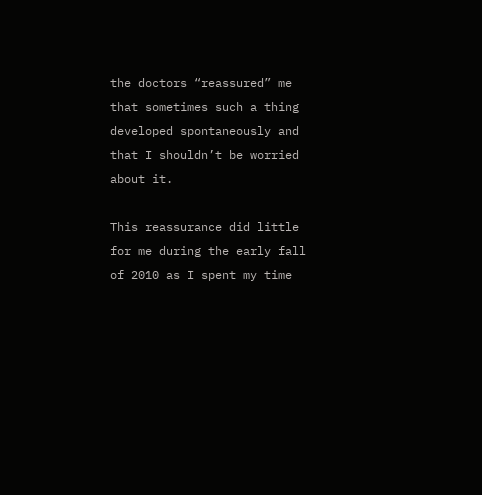the doctors “reassured” me that sometimes such a thing developed spontaneously and that I shouldn’t be worried about it.

This reassurance did little for me during the early fall of 2010 as I spent my time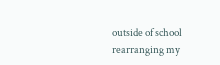outside of school rearranging my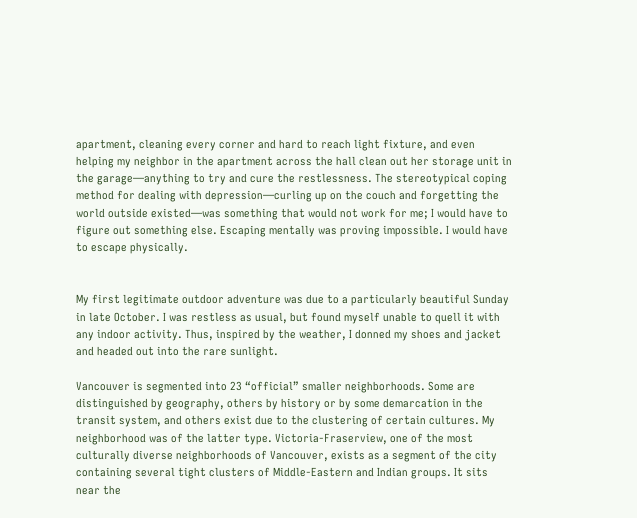apartment, cleaning every corner and hard to reach light fixture, and even helping my neighbor in the apartment across the hall clean out her storage unit in the garage—anything to try and cure the restlessness. The stereotypical coping method for dealing with depression—curling up on the couch and forgetting the world outside existed—was something that would not work for me; I would have to figure out something else. Escaping mentally was proving impossible. I would have to escape physically.


My first legitimate outdoor adventure was due to a particularly beautiful Sunday in late October. I was restless as usual, but found myself unable to quell it with any indoor activity. Thus, inspired by the weather, I donned my shoes and jacket and headed out into the rare sunlight.

Vancouver is segmented into 23 “official” smaller neighborhoods. Some are distinguished by geography, others by history or by some demarcation in the transit system, and others exist due to the clustering of certain cultures. My neighborhood was of the latter type. Victoria-Fraserview, one of the most culturally diverse neighborhoods of Vancouver, exists as a segment of the city containing several tight clusters of Middle-Eastern and Indian groups. It sits near the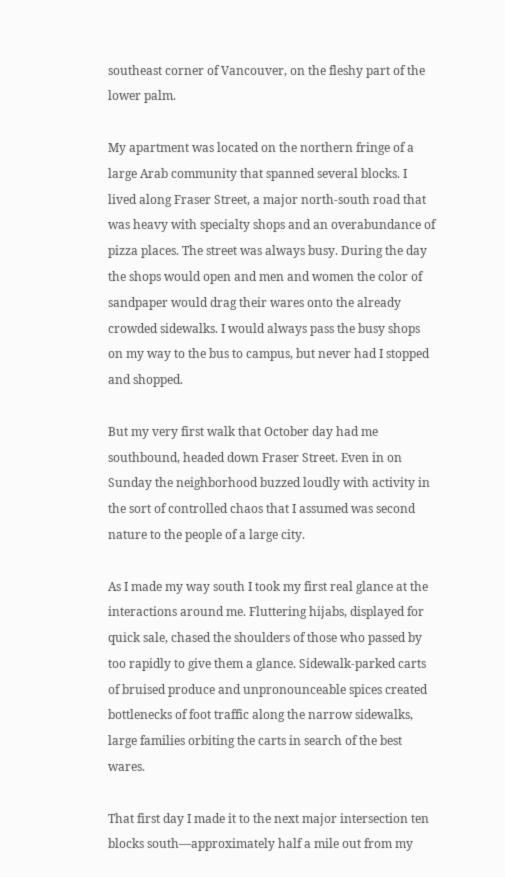southeast corner of Vancouver, on the fleshy part of the lower palm.

My apartment was located on the northern fringe of a large Arab community that spanned several blocks. I lived along Fraser Street, a major north-south road that was heavy with specialty shops and an overabundance of pizza places. The street was always busy. During the day the shops would open and men and women the color of sandpaper would drag their wares onto the already crowded sidewalks. I would always pass the busy shops on my way to the bus to campus, but never had I stopped and shopped.

But my very first walk that October day had me southbound, headed down Fraser Street. Even in on Sunday the neighborhood buzzed loudly with activity in the sort of controlled chaos that I assumed was second nature to the people of a large city.

As I made my way south I took my first real glance at the interactions around me. Fluttering hijabs, displayed for quick sale, chased the shoulders of those who passed by too rapidly to give them a glance. Sidewalk-parked carts of bruised produce and unpronounceable spices created bottlenecks of foot traffic along the narrow sidewalks, large families orbiting the carts in search of the best wares.

That first day I made it to the next major intersection ten blocks south—approximately half a mile out from my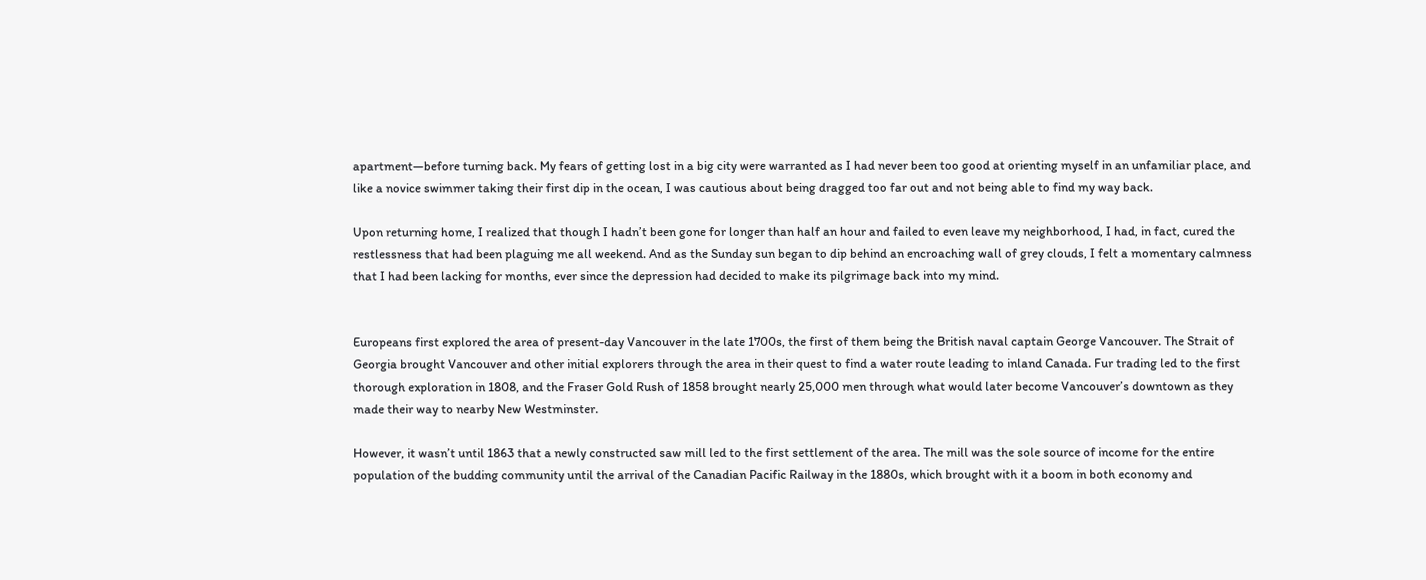apartment—before turning back. My fears of getting lost in a big city were warranted as I had never been too good at orienting myself in an unfamiliar place, and like a novice swimmer taking their first dip in the ocean, I was cautious about being dragged too far out and not being able to find my way back.

Upon returning home, I realized that though I hadn’t been gone for longer than half an hour and failed to even leave my neighborhood, I had, in fact, cured the restlessness that had been plaguing me all weekend. And as the Sunday sun began to dip behind an encroaching wall of grey clouds, I felt a momentary calmness that I had been lacking for months, ever since the depression had decided to make its pilgrimage back into my mind.


Europeans first explored the area of present-day Vancouver in the late 1700s, the first of them being the British naval captain George Vancouver. The Strait of Georgia brought Vancouver and other initial explorers through the area in their quest to find a water route leading to inland Canada. Fur trading led to the first thorough exploration in 1808, and the Fraser Gold Rush of 1858 brought nearly 25,000 men through what would later become Vancouver’s downtown as they made their way to nearby New Westminster.

However, it wasn’t until 1863 that a newly constructed saw mill led to the first settlement of the area. The mill was the sole source of income for the entire population of the budding community until the arrival of the Canadian Pacific Railway in the 1880s, which brought with it a boom in both economy and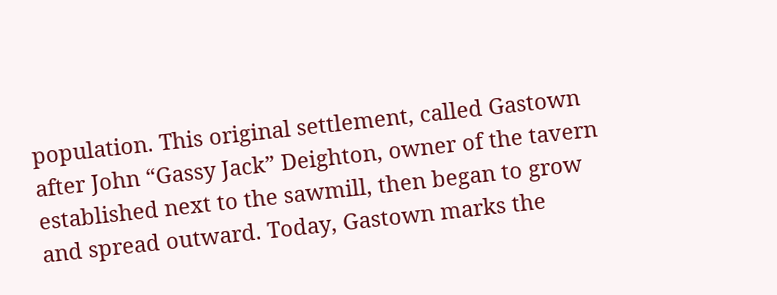population. This original settlement, called Gastown after John “Gassy Jack” Deighton, owner of the tavern established next to the sawmill, then began to grow and spread outward. Today, Gastown marks the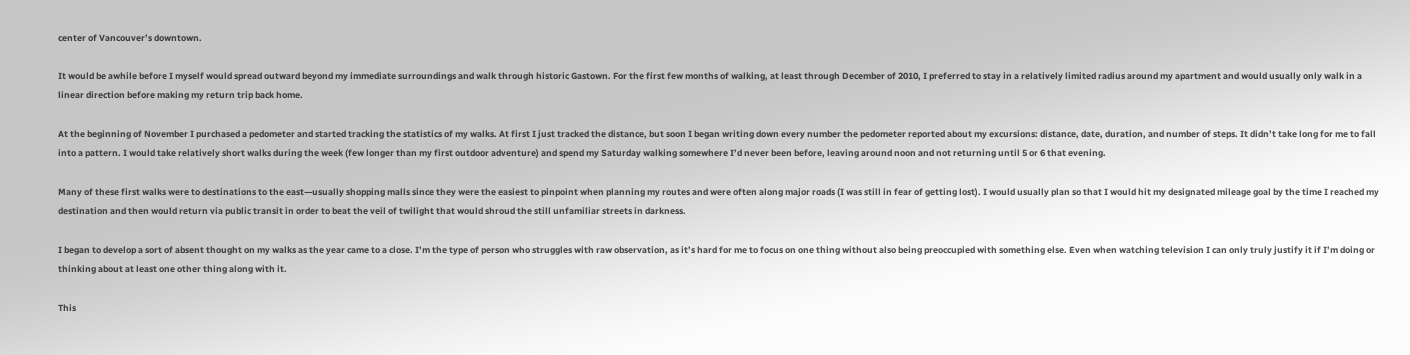center of Vancouver’s downtown.

It would be awhile before I myself would spread outward beyond my immediate surroundings and walk through historic Gastown. For the first few months of walking, at least through December of 2010, I preferred to stay in a relatively limited radius around my apartment and would usually only walk in a linear direction before making my return trip back home.

At the beginning of November I purchased a pedometer and started tracking the statistics of my walks. At first I just tracked the distance, but soon I began writing down every number the pedometer reported about my excursions: distance, date, duration, and number of steps. It didn’t take long for me to fall into a pattern. I would take relatively short walks during the week (few longer than my first outdoor adventure) and spend my Saturday walking somewhere I’d never been before, leaving around noon and not returning until 5 or 6 that evening.

Many of these first walks were to destinations to the east—usually shopping malls since they were the easiest to pinpoint when planning my routes and were often along major roads (I was still in fear of getting lost). I would usually plan so that I would hit my designated mileage goal by the time I reached my destination and then would return via public transit in order to beat the veil of twilight that would shroud the still unfamiliar streets in darkness.

I began to develop a sort of absent thought on my walks as the year came to a close. I’m the type of person who struggles with raw observation, as it’s hard for me to focus on one thing without also being preoccupied with something else. Even when watching television I can only truly justify it if I’m doing or thinking about at least one other thing along with it.

This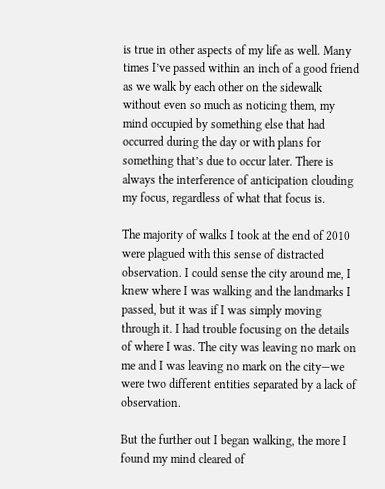is true in other aspects of my life as well. Many times I’ve passed within an inch of a good friend as we walk by each other on the sidewalk without even so much as noticing them, my mind occupied by something else that had occurred during the day or with plans for something that’s due to occur later. There is always the interference of anticipation clouding my focus, regardless of what that focus is.

The majority of walks I took at the end of 2010 were plagued with this sense of distracted observation. I could sense the city around me, I knew where I was walking and the landmarks I passed, but it was if I was simply moving through it. I had trouble focusing on the details of where I was. The city was leaving no mark on me and I was leaving no mark on the city—we were two different entities separated by a lack of observation.

But the further out I began walking, the more I found my mind cleared of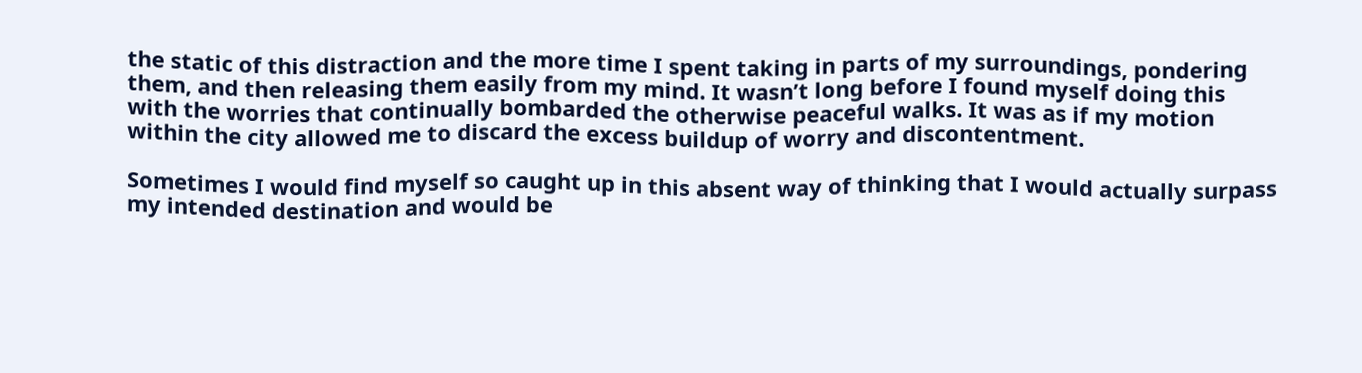the static of this distraction and the more time I spent taking in parts of my surroundings, pondering them, and then releasing them easily from my mind. It wasn’t long before I found myself doing this with the worries that continually bombarded the otherwise peaceful walks. It was as if my motion within the city allowed me to discard the excess buildup of worry and discontentment.

Sometimes I would find myself so caught up in this absent way of thinking that I would actually surpass my intended destination and would be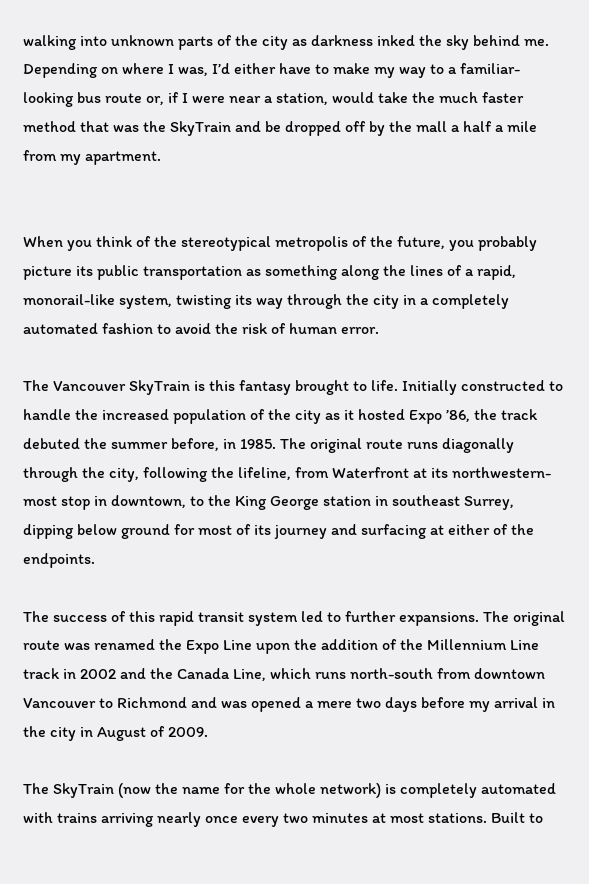walking into unknown parts of the city as darkness inked the sky behind me. Depending on where I was, I’d either have to make my way to a familiar-looking bus route or, if I were near a station, would take the much faster method that was the SkyTrain and be dropped off by the mall a half a mile from my apartment.


When you think of the stereotypical metropolis of the future, you probably picture its public transportation as something along the lines of a rapid, monorail-like system, twisting its way through the city in a completely automated fashion to avoid the risk of human error.

The Vancouver SkyTrain is this fantasy brought to life. Initially constructed to handle the increased population of the city as it hosted Expo ’86, the track debuted the summer before, in 1985. The original route runs diagonally through the city, following the lifeline, from Waterfront at its northwestern-most stop in downtown, to the King George station in southeast Surrey, dipping below ground for most of its journey and surfacing at either of the endpoints.

The success of this rapid transit system led to further expansions. The original route was renamed the Expo Line upon the addition of the Millennium Line track in 2002 and the Canada Line, which runs north-south from downtown Vancouver to Richmond and was opened a mere two days before my arrival in the city in August of 2009.

The SkyTrain (now the name for the whole network) is completely automated with trains arriving nearly once every two minutes at most stations. Built to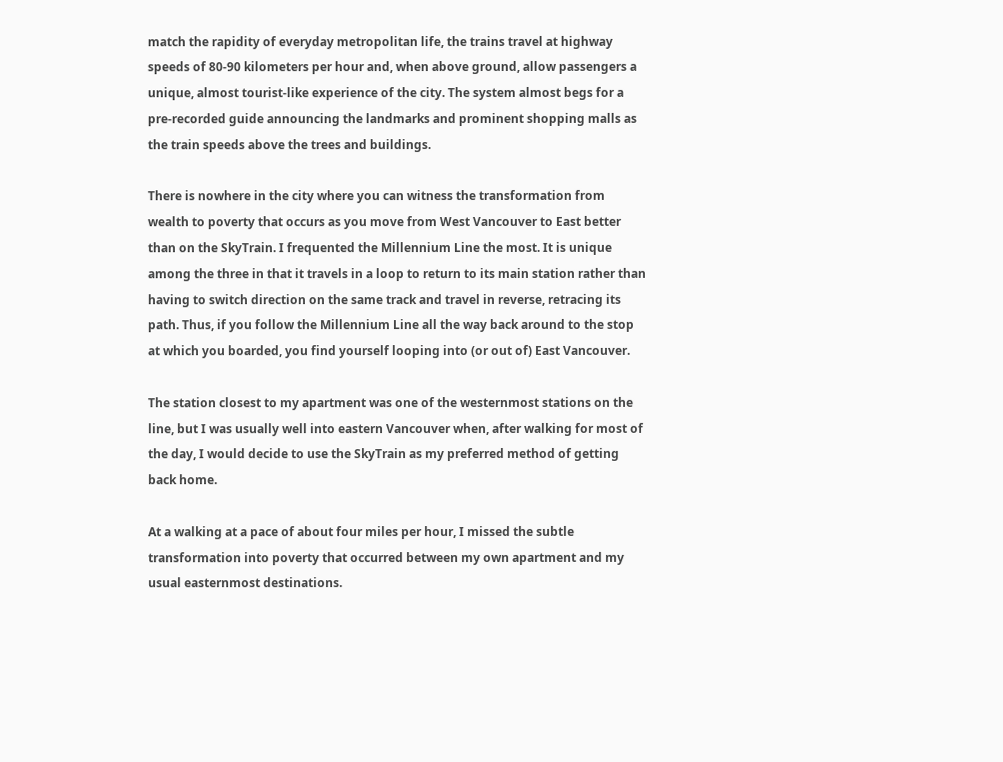match the rapidity of everyday metropolitan life, the trains travel at highway speeds of 80-90 kilometers per hour and, when above ground, allow passengers a unique, almost tourist-like experience of the city. The system almost begs for a pre-recorded guide announcing the landmarks and prominent shopping malls as the train speeds above the trees and buildings.

There is nowhere in the city where you can witness the transformation from wealth to poverty that occurs as you move from West Vancouver to East better than on the SkyTrain. I frequented the Millennium Line the most. It is unique among the three in that it travels in a loop to return to its main station rather than having to switch direction on the same track and travel in reverse, retracing its path. Thus, if you follow the Millennium Line all the way back around to the stop at which you boarded, you find yourself looping into (or out of) East Vancouver.

The station closest to my apartment was one of the westernmost stations on the line, but I was usually well into eastern Vancouver when, after walking for most of the day, I would decide to use the SkyTrain as my preferred method of getting back home.

At a walking at a pace of about four miles per hour, I missed the subtle transformation into poverty that occurred between my own apartment and my usual easternmost destinations.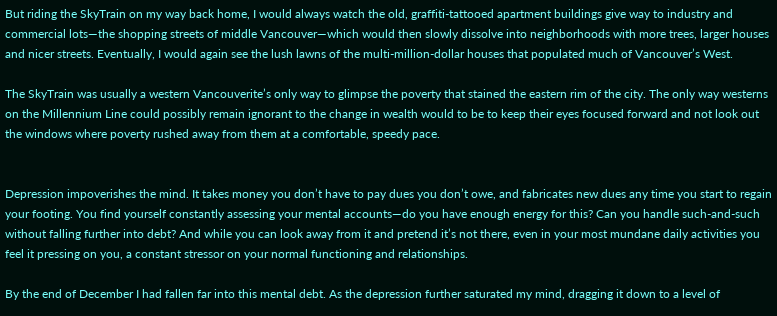But riding the SkyTrain on my way back home, I would always watch the old, graffiti-tattooed apartment buildings give way to industry and commercial lots—the shopping streets of middle Vancouver—which would then slowly dissolve into neighborhoods with more trees, larger houses and nicer streets. Eventually, I would again see the lush lawns of the multi-million-dollar houses that populated much of Vancouver’s West.

The SkyTrain was usually a western Vancouverite’s only way to glimpse the poverty that stained the eastern rim of the city. The only way westerns on the Millennium Line could possibly remain ignorant to the change in wealth would to be to keep their eyes focused forward and not look out the windows where poverty rushed away from them at a comfortable, speedy pace.


Depression impoverishes the mind. It takes money you don’t have to pay dues you don’t owe, and fabricates new dues any time you start to regain your footing. You find yourself constantly assessing your mental accounts—do you have enough energy for this? Can you handle such-and-such without falling further into debt? And while you can look away from it and pretend it’s not there, even in your most mundane daily activities you feel it pressing on you, a constant stressor on your normal functioning and relationships.

By the end of December I had fallen far into this mental debt. As the depression further saturated my mind, dragging it down to a level of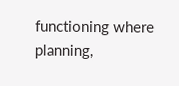functioning where planning,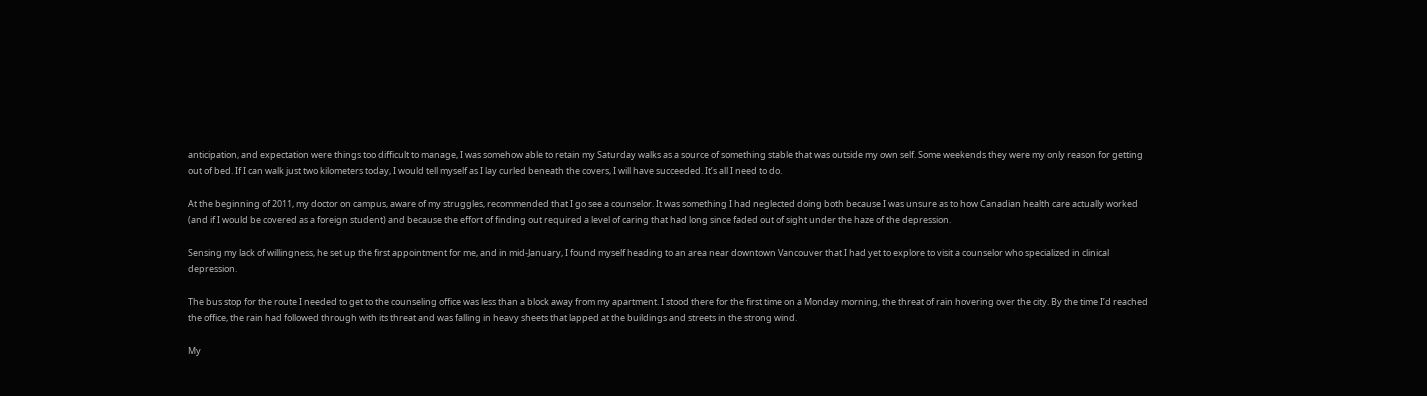anticipation, and expectation were things too difficult to manage, I was somehow able to retain my Saturday walks as a source of something stable that was outside my own self. Some weekends they were my only reason for getting out of bed. If I can walk just two kilometers today, I would tell myself as I lay curled beneath the covers, I will have succeeded. It’s all I need to do.

At the beginning of 2011, my doctor on campus, aware of my struggles, recommended that I go see a counselor. It was something I had neglected doing both because I was unsure as to how Canadian health care actually worked (and if I would be covered as a foreign student) and because the effort of finding out required a level of caring that had long since faded out of sight under the haze of the depression.

Sensing my lack of willingness, he set up the first appointment for me, and in mid-January, I found myself heading to an area near downtown Vancouver that I had yet to explore to visit a counselor who specialized in clinical depression.

The bus stop for the route I needed to get to the counseling office was less than a block away from my apartment. I stood there for the first time on a Monday morning, the threat of rain hovering over the city. By the time I’d reached the office, the rain had followed through with its threat and was falling in heavy sheets that lapped at the buildings and streets in the strong wind.

My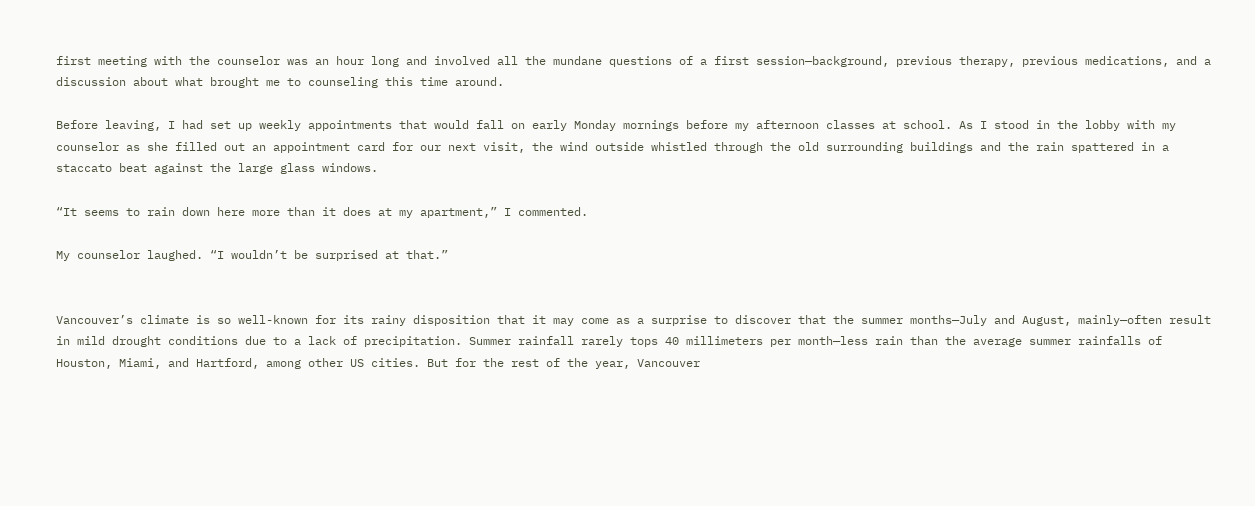first meeting with the counselor was an hour long and involved all the mundane questions of a first session—background, previous therapy, previous medications, and a discussion about what brought me to counseling this time around.

Before leaving, I had set up weekly appointments that would fall on early Monday mornings before my afternoon classes at school. As I stood in the lobby with my counselor as she filled out an appointment card for our next visit, the wind outside whistled through the old surrounding buildings and the rain spattered in a staccato beat against the large glass windows.

“It seems to rain down here more than it does at my apartment,” I commented.

My counselor laughed. “I wouldn’t be surprised at that.”


Vancouver’s climate is so well-known for its rainy disposition that it may come as a surprise to discover that the summer months—July and August, mainly—often result in mild drought conditions due to a lack of precipitation. Summer rainfall rarely tops 40 millimeters per month—less rain than the average summer rainfalls of Houston, Miami, and Hartford, among other US cities. But for the rest of the year, Vancouver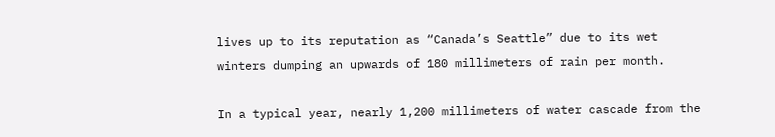lives up to its reputation as “Canada’s Seattle” due to its wet winters dumping an upwards of 180 millimeters of rain per month.

In a typical year, nearly 1,200 millimeters of water cascade from the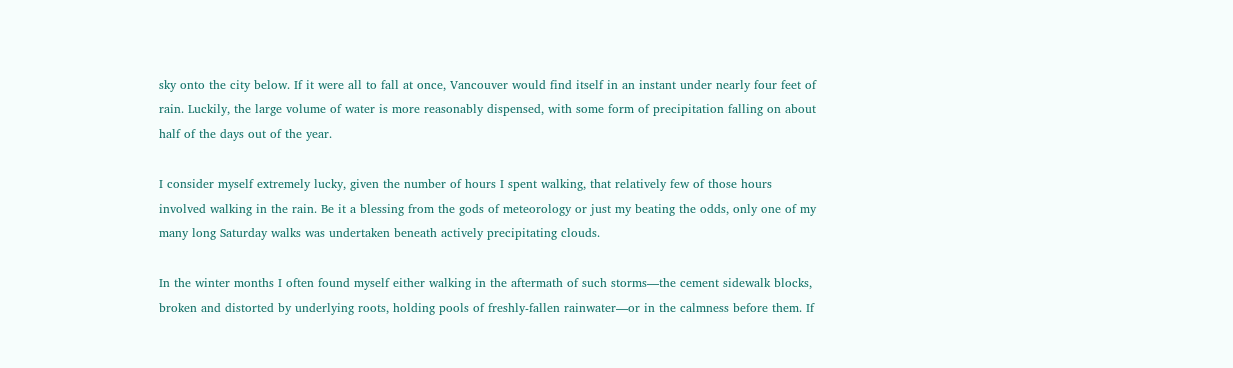sky onto the city below. If it were all to fall at once, Vancouver would find itself in an instant under nearly four feet of rain. Luckily, the large volume of water is more reasonably dispensed, with some form of precipitation falling on about half of the days out of the year.

I consider myself extremely lucky, given the number of hours I spent walking, that relatively few of those hours involved walking in the rain. Be it a blessing from the gods of meteorology or just my beating the odds, only one of my many long Saturday walks was undertaken beneath actively precipitating clouds.

In the winter months I often found myself either walking in the aftermath of such storms—the cement sidewalk blocks, broken and distorted by underlying roots, holding pools of freshly-fallen rainwater—or in the calmness before them. If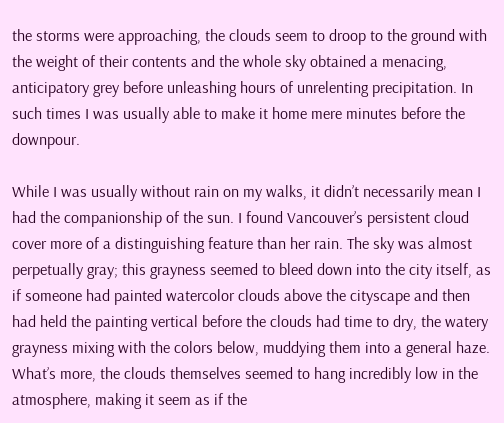the storms were approaching, the clouds seem to droop to the ground with the weight of their contents and the whole sky obtained a menacing, anticipatory grey before unleashing hours of unrelenting precipitation. In such times I was usually able to make it home mere minutes before the downpour.

While I was usually without rain on my walks, it didn’t necessarily mean I had the companionship of the sun. I found Vancouver’s persistent cloud cover more of a distinguishing feature than her rain. The sky was almost perpetually gray; this grayness seemed to bleed down into the city itself, as if someone had painted watercolor clouds above the cityscape and then had held the painting vertical before the clouds had time to dry, the watery grayness mixing with the colors below, muddying them into a general haze. What’s more, the clouds themselves seemed to hang incredibly low in the atmosphere, making it seem as if the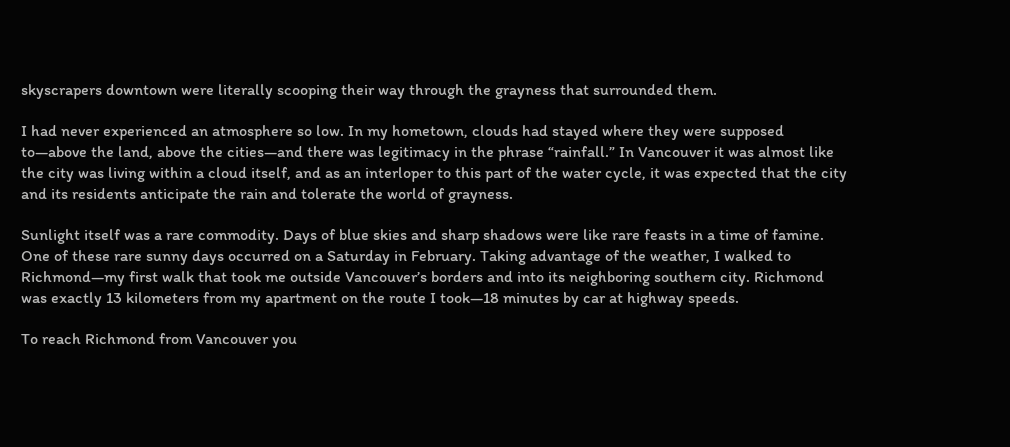skyscrapers downtown were literally scooping their way through the grayness that surrounded them.

I had never experienced an atmosphere so low. In my hometown, clouds had stayed where they were supposed to—above the land, above the cities—and there was legitimacy in the phrase “rainfall.” In Vancouver it was almost like the city was living within a cloud itself, and as an interloper to this part of the water cycle, it was expected that the city and its residents anticipate the rain and tolerate the world of grayness.

Sunlight itself was a rare commodity. Days of blue skies and sharp shadows were like rare feasts in a time of famine. One of these rare sunny days occurred on a Saturday in February. Taking advantage of the weather, I walked to Richmond—my first walk that took me outside Vancouver’s borders and into its neighboring southern city. Richmond was exactly 13 kilometers from my apartment on the route I took—18 minutes by car at highway speeds.

To reach Richmond from Vancouver you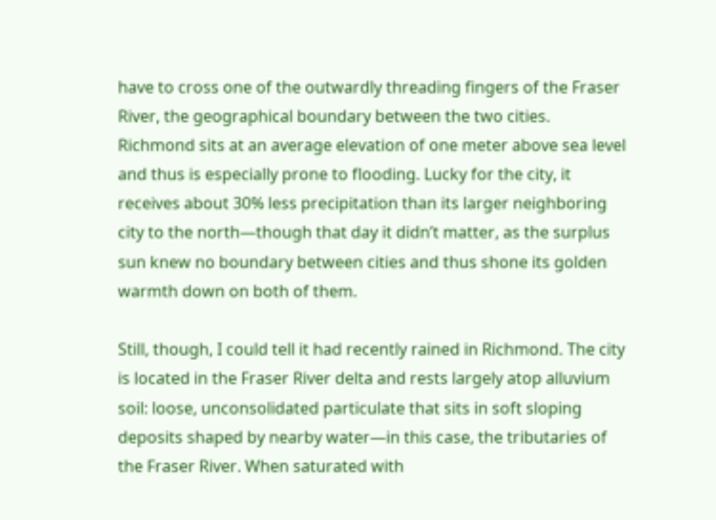have to cross one of the outwardly threading fingers of the Fraser River, the geographical boundary between the two cities. Richmond sits at an average elevation of one meter above sea level and thus is especially prone to flooding. Lucky for the city, it receives about 30% less precipitation than its larger neighboring city to the north—though that day it didn’t matter, as the surplus sun knew no boundary between cities and thus shone its golden warmth down on both of them.

Still, though, I could tell it had recently rained in Richmond. The city is located in the Fraser River delta and rests largely atop alluvium soil: loose, unconsolidated particulate that sits in soft sloping deposits shaped by nearby water—in this case, the tributaries of the Fraser River. When saturated with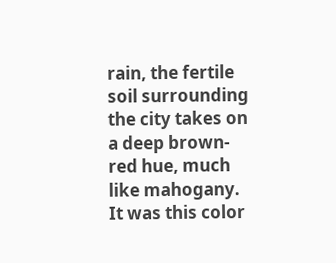rain, the fertile soil surrounding the city takes on a deep brown-red hue, much like mahogany. It was this color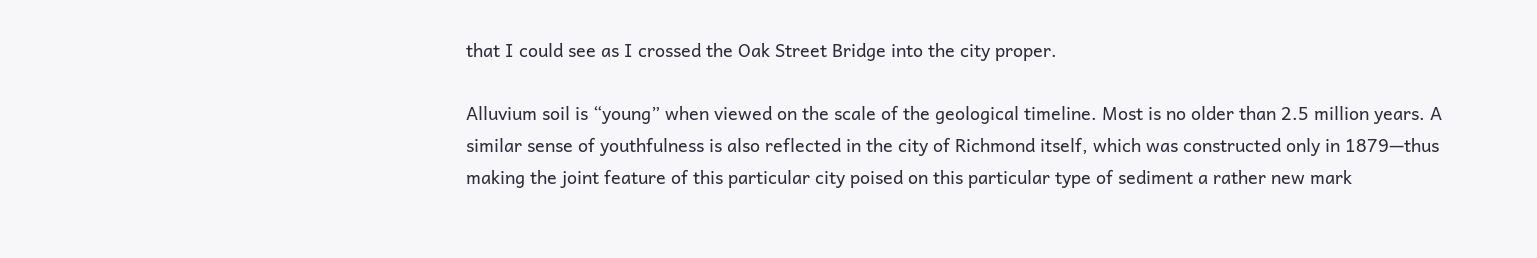that I could see as I crossed the Oak Street Bridge into the city proper.

Alluvium soil is “young” when viewed on the scale of the geological timeline. Most is no older than 2.5 million years. A similar sense of youthfulness is also reflected in the city of Richmond itself, which was constructed only in 1879—thus making the joint feature of this particular city poised on this particular type of sediment a rather new mark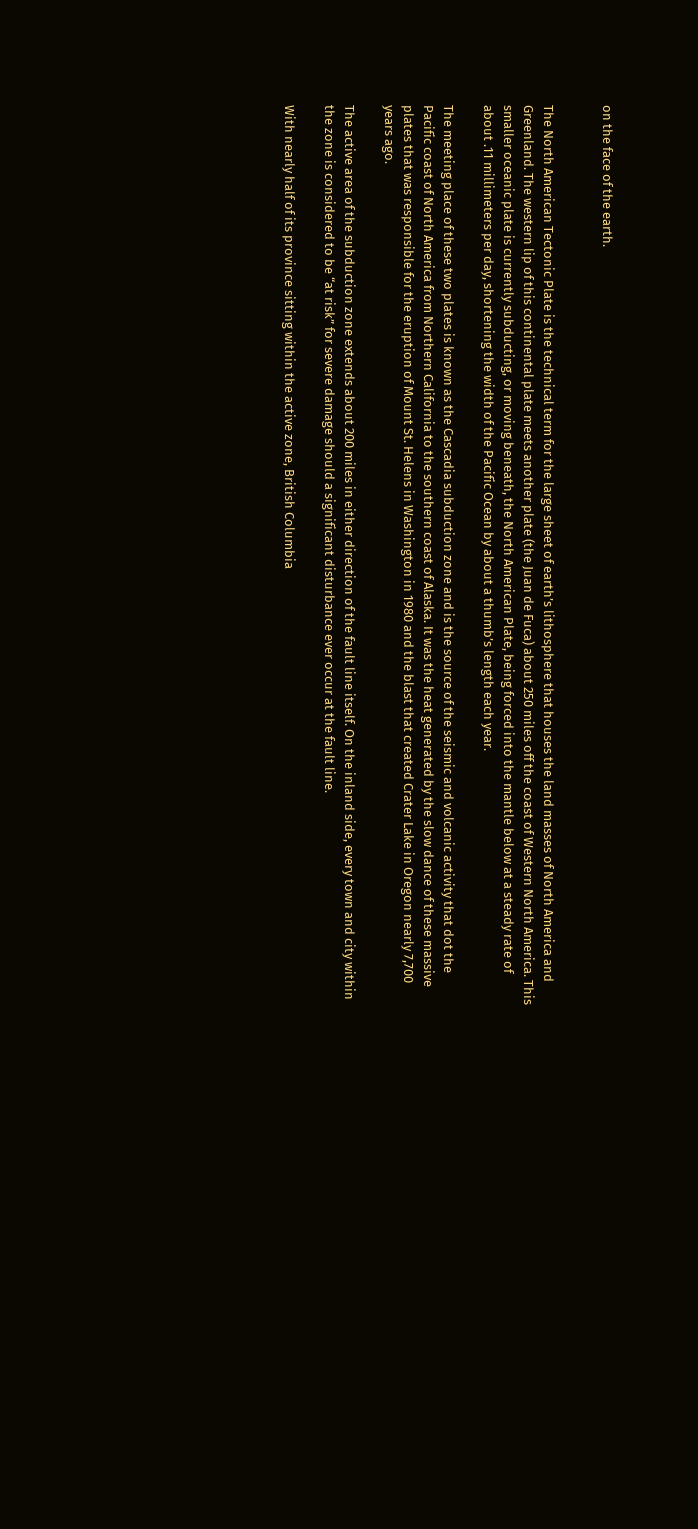on the face of the earth.


The North American Tectonic Plate is the technical term for the large sheet of earth’s lithosphere that houses the land masses of North America and Greenland. The western lip of this continental plate meets another plate (the Juan de Fuca) about 250 miles off the coast of Western North America. This smaller oceanic plate is currently subducting, or moving beneath, the North American Plate, being forced into the mantle below at a steady rate of about .11 millimeters per day, shortening the width of the Pacific Ocean by about a thumb’s length each year.

The meeting place of these two plates is known as the Cascadia subduction zone and is the source of the seismic and volcanic activity that dot the Pacific coast of North America from Northern California to the southern coast of Alaska. It was the heat generated by the slow dance of these massive plates that was responsible for the eruption of Mount St. Helens in Washington in 1980 and the blast that created Crater Lake in Oregon nearly 7,700 years ago.

The active area of the subduction zone extends about 200 miles in either direction of the fault line itself. On the inland side, every town and city within the zone is considered to be “at risk” for severe damage should a significant disturbance ever occur at the fault line.

With nearly half of its province sitting within the active zone, British Columbia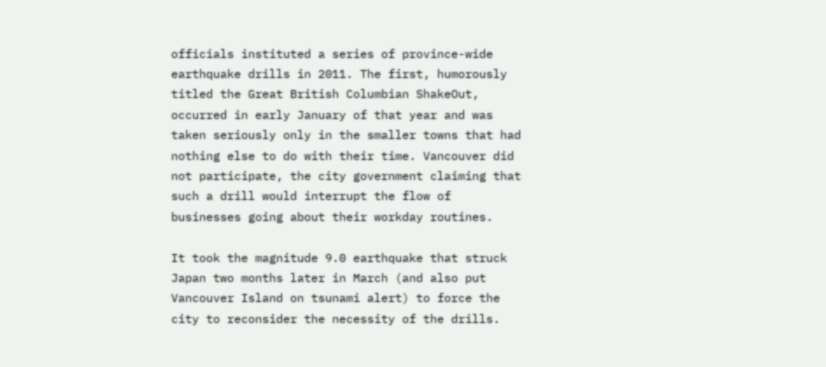officials instituted a series of province-wide earthquake drills in 2011. The first, humorously titled the Great British Columbian ShakeOut, occurred in early January of that year and was taken seriously only in the smaller towns that had nothing else to do with their time. Vancouver did not participate, the city government claiming that such a drill would interrupt the flow of businesses going about their workday routines.

It took the magnitude 9.0 earthquake that struck Japan two months later in March (and also put Vancouver Island on tsunami alert) to force the city to reconsider the necessity of the drills.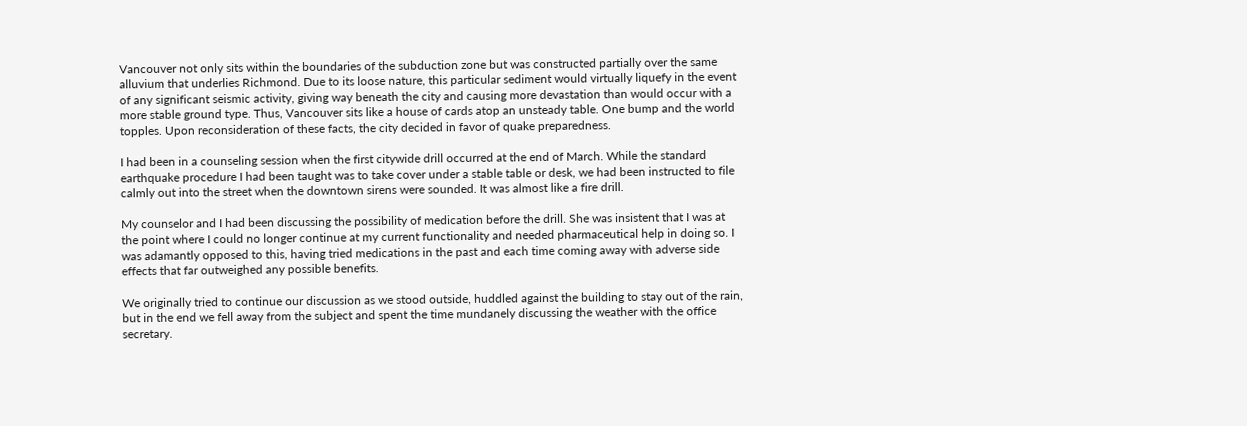Vancouver not only sits within the boundaries of the subduction zone but was constructed partially over the same alluvium that underlies Richmond. Due to its loose nature, this particular sediment would virtually liquefy in the event of any significant seismic activity, giving way beneath the city and causing more devastation than would occur with a more stable ground type. Thus, Vancouver sits like a house of cards atop an unsteady table. One bump and the world topples. Upon reconsideration of these facts, the city decided in favor of quake preparedness.

I had been in a counseling session when the first citywide drill occurred at the end of March. While the standard earthquake procedure I had been taught was to take cover under a stable table or desk, we had been instructed to file calmly out into the street when the downtown sirens were sounded. It was almost like a fire drill.

My counselor and I had been discussing the possibility of medication before the drill. She was insistent that I was at the point where I could no longer continue at my current functionality and needed pharmaceutical help in doing so. I was adamantly opposed to this, having tried medications in the past and each time coming away with adverse side effects that far outweighed any possible benefits.

We originally tried to continue our discussion as we stood outside, huddled against the building to stay out of the rain, but in the end we fell away from the subject and spent the time mundanely discussing the weather with the office secretary.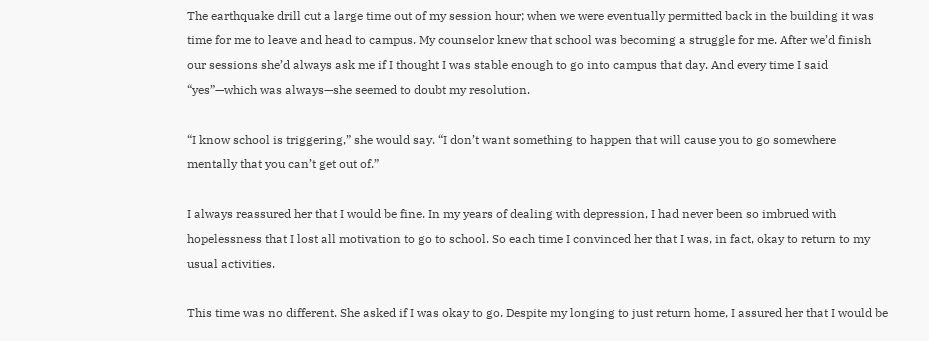The earthquake drill cut a large time out of my session hour; when we were eventually permitted back in the building it was time for me to leave and head to campus. My counselor knew that school was becoming a struggle for me. After we’d finish our sessions she’d always ask me if I thought I was stable enough to go into campus that day. And every time I said “yes”—which was always—she seemed to doubt my resolution.

“I know school is triggering,” she would say. “I don’t want something to happen that will cause you to go somewhere mentally that you can’t get out of.”

I always reassured her that I would be fine. In my years of dealing with depression, I had never been so imbrued with hopelessness that I lost all motivation to go to school. So each time I convinced her that I was, in fact, okay to return to my usual activities.

This time was no different. She asked if I was okay to go. Despite my longing to just return home, I assured her that I would be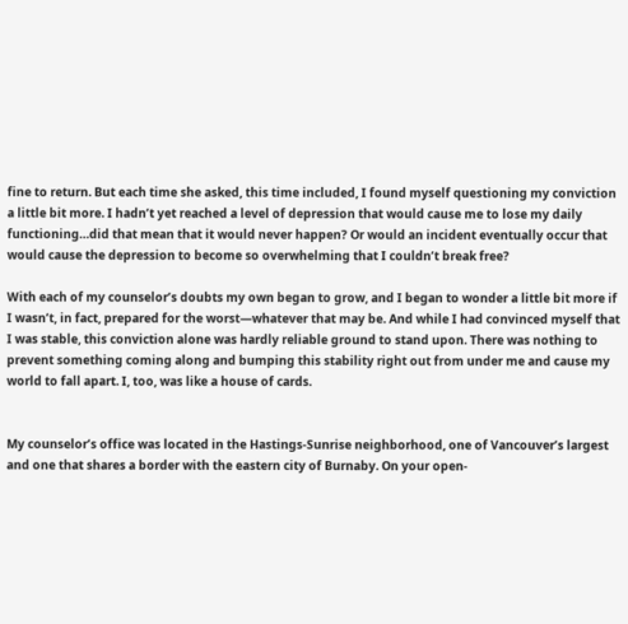fine to return. But each time she asked, this time included, I found myself questioning my conviction a little bit more. I hadn’t yet reached a level of depression that would cause me to lose my daily functioning…did that mean that it would never happen? Or would an incident eventually occur that would cause the depression to become so overwhelming that I couldn’t break free?

With each of my counselor’s doubts my own began to grow, and I began to wonder a little bit more if I wasn’t, in fact, prepared for the worst—whatever that may be. And while I had convinced myself that I was stable, this conviction alone was hardly reliable ground to stand upon. There was nothing to prevent something coming along and bumping this stability right out from under me and cause my world to fall apart. I, too, was like a house of cards.


My counselor’s office was located in the Hastings-Sunrise neighborhood, one of Vancouver’s largest and one that shares a border with the eastern city of Burnaby. On your open-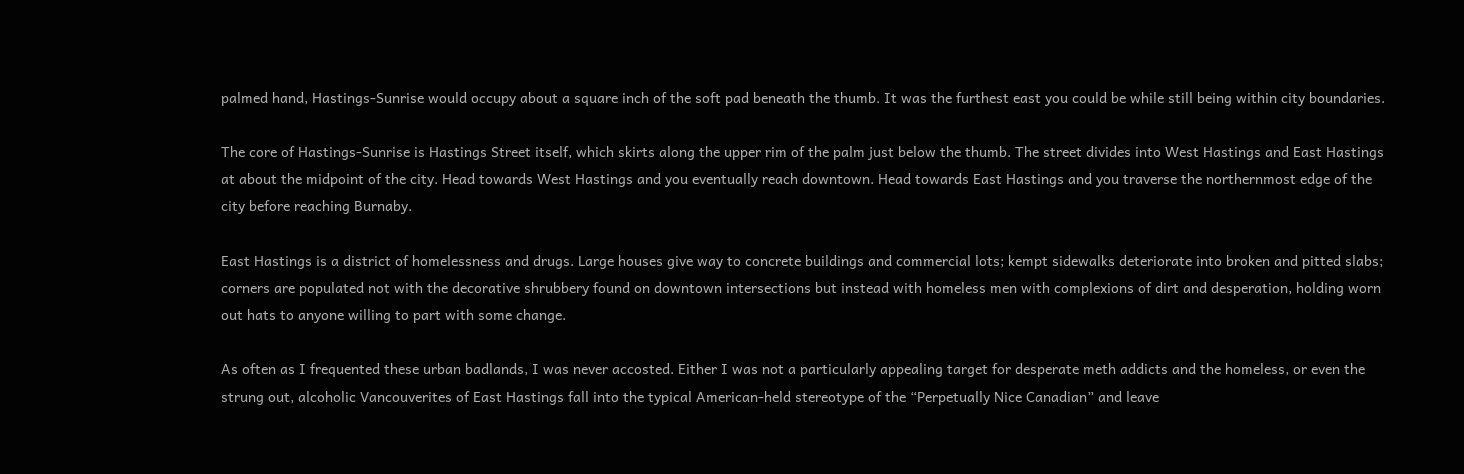palmed hand, Hastings-Sunrise would occupy about a square inch of the soft pad beneath the thumb. It was the furthest east you could be while still being within city boundaries.

The core of Hastings-Sunrise is Hastings Street itself, which skirts along the upper rim of the palm just below the thumb. The street divides into West Hastings and East Hastings at about the midpoint of the city. Head towards West Hastings and you eventually reach downtown. Head towards East Hastings and you traverse the northernmost edge of the city before reaching Burnaby.

East Hastings is a district of homelessness and drugs. Large houses give way to concrete buildings and commercial lots; kempt sidewalks deteriorate into broken and pitted slabs; corners are populated not with the decorative shrubbery found on downtown intersections but instead with homeless men with complexions of dirt and desperation, holding worn out hats to anyone willing to part with some change.

As often as I frequented these urban badlands, I was never accosted. Either I was not a particularly appealing target for desperate meth addicts and the homeless, or even the strung out, alcoholic Vancouverites of East Hastings fall into the typical American-held stereotype of the “Perpetually Nice Canadian” and leave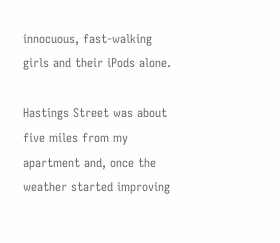innocuous, fast-walking girls and their iPods alone.

Hastings Street was about five miles from my apartment and, once the weather started improving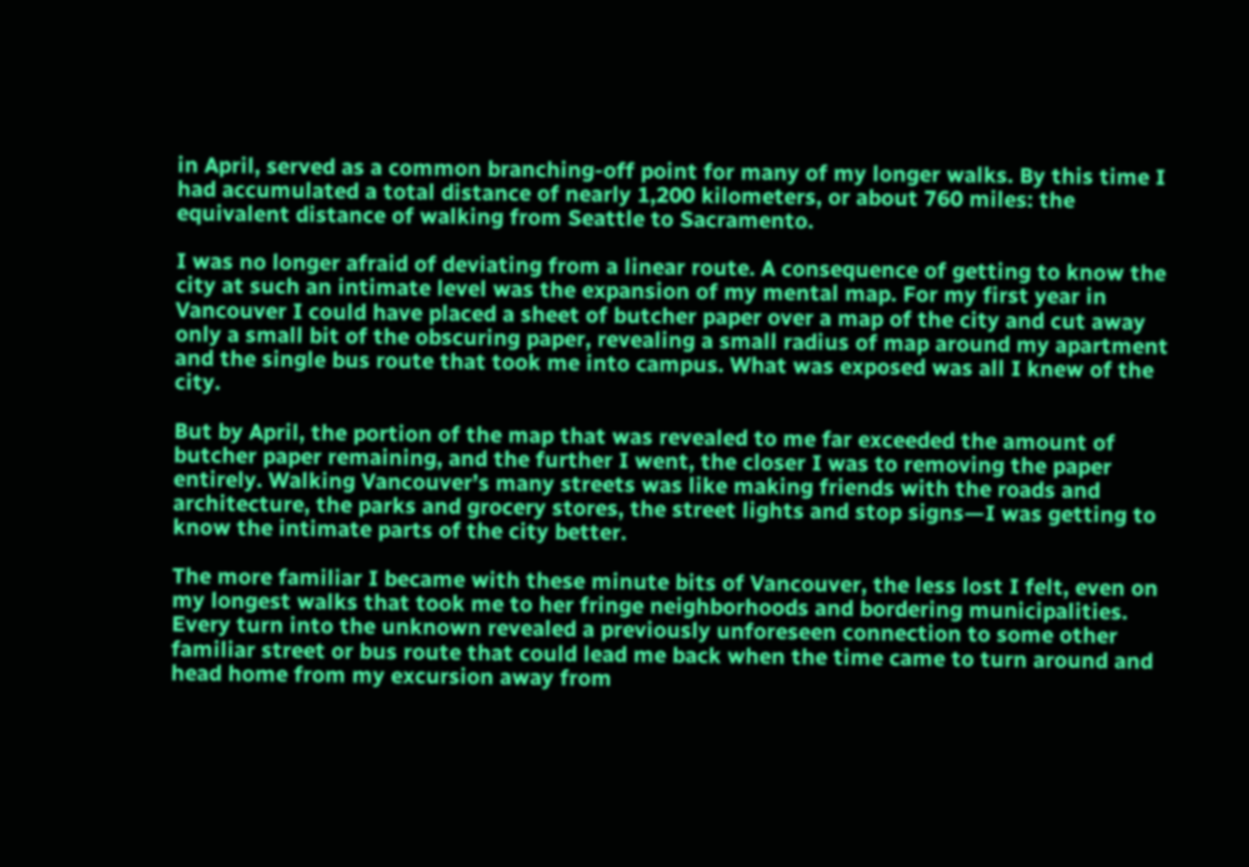in April, served as a common branching-off point for many of my longer walks. By this time I had accumulated a total distance of nearly 1,200 kilometers, or about 760 miles: the equivalent distance of walking from Seattle to Sacramento.

I was no longer afraid of deviating from a linear route. A consequence of getting to know the city at such an intimate level was the expansion of my mental map. For my first year in Vancouver I could have placed a sheet of butcher paper over a map of the city and cut away only a small bit of the obscuring paper, revealing a small radius of map around my apartment and the single bus route that took me into campus. What was exposed was all I knew of the city.

But by April, the portion of the map that was revealed to me far exceeded the amount of butcher paper remaining, and the further I went, the closer I was to removing the paper entirely. Walking Vancouver’s many streets was like making friends with the roads and architecture, the parks and grocery stores, the street lights and stop signs—I was getting to know the intimate parts of the city better.

The more familiar I became with these minute bits of Vancouver, the less lost I felt, even on my longest walks that took me to her fringe neighborhoods and bordering municipalities. Every turn into the unknown revealed a previously unforeseen connection to some other familiar street or bus route that could lead me back when the time came to turn around and head home from my excursion away from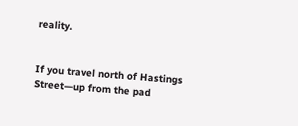reality.


If you travel north of Hastings Street—up from the pad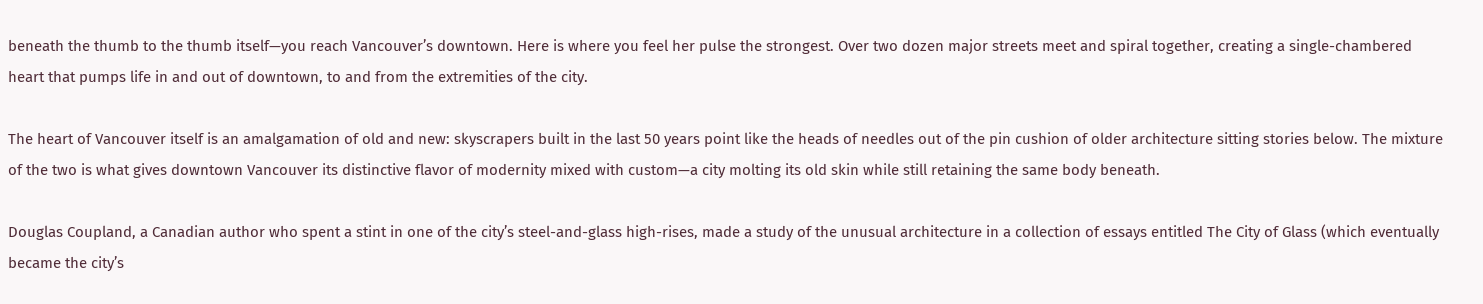beneath the thumb to the thumb itself—you reach Vancouver’s downtown. Here is where you feel her pulse the strongest. Over two dozen major streets meet and spiral together, creating a single-chambered heart that pumps life in and out of downtown, to and from the extremities of the city.

The heart of Vancouver itself is an amalgamation of old and new: skyscrapers built in the last 50 years point like the heads of needles out of the pin cushion of older architecture sitting stories below. The mixture of the two is what gives downtown Vancouver its distinctive flavor of modernity mixed with custom—a city molting its old skin while still retaining the same body beneath.

Douglas Coupland, a Canadian author who spent a stint in one of the city’s steel-and-glass high-rises, made a study of the unusual architecture in a collection of essays entitled The City of Glass (which eventually became the city’s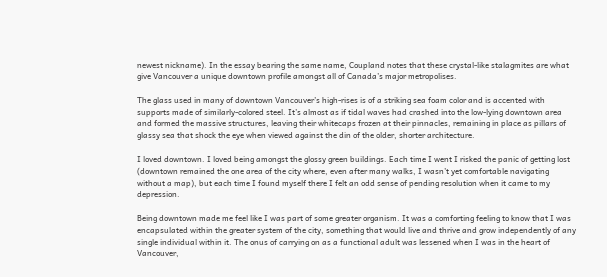newest nickname). In the essay bearing the same name, Coupland notes that these crystal-like stalagmites are what give Vancouver a unique downtown profile amongst all of Canada’s major metropolises.

The glass used in many of downtown Vancouver’s high-rises is of a striking sea foam color and is accented with supports made of similarly-colored steel. It’s almost as if tidal waves had crashed into the low-lying downtown area and formed the massive structures, leaving their whitecaps frozen at their pinnacles, remaining in place as pillars of glassy sea that shock the eye when viewed against the din of the older, shorter architecture.

I loved downtown. I loved being amongst the glossy green buildings. Each time I went I risked the panic of getting lost (downtown remained the one area of the city where, even after many walks, I wasn’t yet comfortable navigating without a map), but each time I found myself there I felt an odd sense of pending resolution when it came to my depression.

Being downtown made me feel like I was part of some greater organism. It was a comforting feeling to know that I was encapsulated within the greater system of the city, something that would live and thrive and grow independently of any single individual within it. The onus of carrying on as a functional adult was lessened when I was in the heart of Vancouver,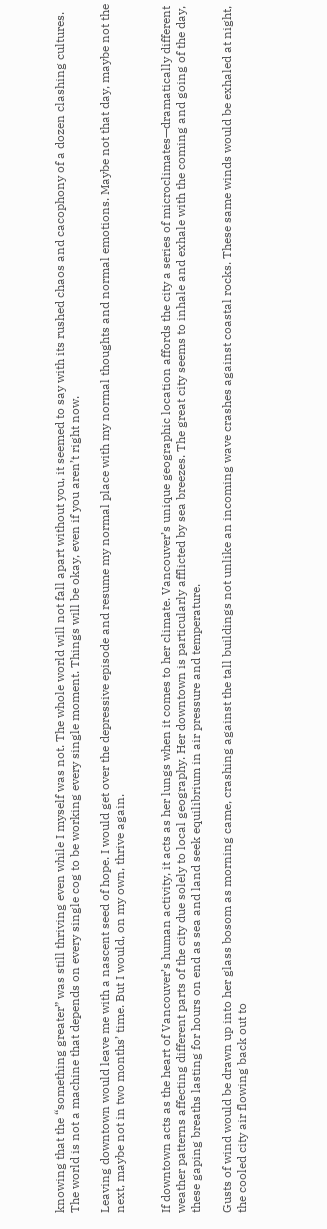knowing that the “something greater” was still thriving even while I myself was not. The whole world will not fall apart without you, it seemed to say with its rushed chaos and cacophony of a dozen clashing cultures. The world is not a machine that depends on every single cog to be working every single moment. Things will be okay, even if you aren’t right now.

Leaving downtown would leave me with a nascent seed of hope. I would get over the depressive episode and resume my normal place with my normal thoughts and normal emotions. Maybe not that day, maybe not the next, maybe not in two months’ time. But I would, on my own, thrive again.


If downtown acts as the heart of Vancouver’s human activity, it acts as her lungs when it comes to her climate. Vancouver’s unique geographic location affords the city a series of microclimates—dramatically different weather patterns affecting different parts of the city due solely to local geography. Her downtown is particularly afflicted by sea breezes. The great city seems to inhale and exhale with the coming and going of the day, these gaping breaths lasting for hours on end as sea and land seek equilibrium in air pressure and temperature.

Gusts of wind would be drawn up into her glass bosom as morning came, crashing against the tall buildings not unlike an incoming wave crashes against coastal rocks. These same winds would be exhaled at night, the cooled city air flowing back out to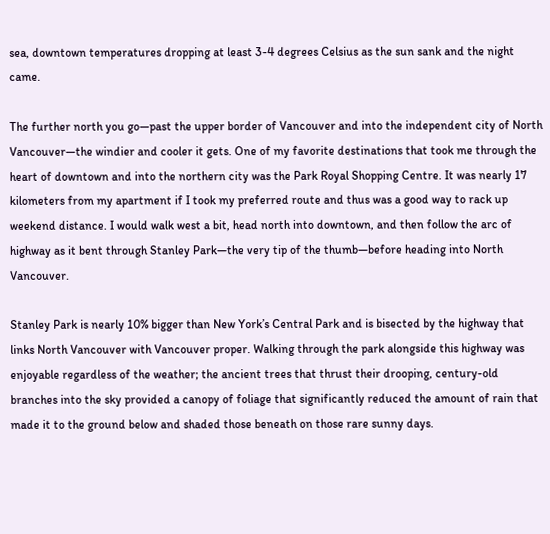sea, downtown temperatures dropping at least 3-4 degrees Celsius as the sun sank and the night came.

The further north you go—past the upper border of Vancouver and into the independent city of North Vancouver—the windier and cooler it gets. One of my favorite destinations that took me through the heart of downtown and into the northern city was the Park Royal Shopping Centre. It was nearly 17 kilometers from my apartment if I took my preferred route and thus was a good way to rack up weekend distance. I would walk west a bit, head north into downtown, and then follow the arc of highway as it bent through Stanley Park—the very tip of the thumb—before heading into North Vancouver.

Stanley Park is nearly 10% bigger than New York’s Central Park and is bisected by the highway that links North Vancouver with Vancouver proper. Walking through the park alongside this highway was enjoyable regardless of the weather; the ancient trees that thrust their drooping, century-old branches into the sky provided a canopy of foliage that significantly reduced the amount of rain that made it to the ground below and shaded those beneath on those rare sunny days.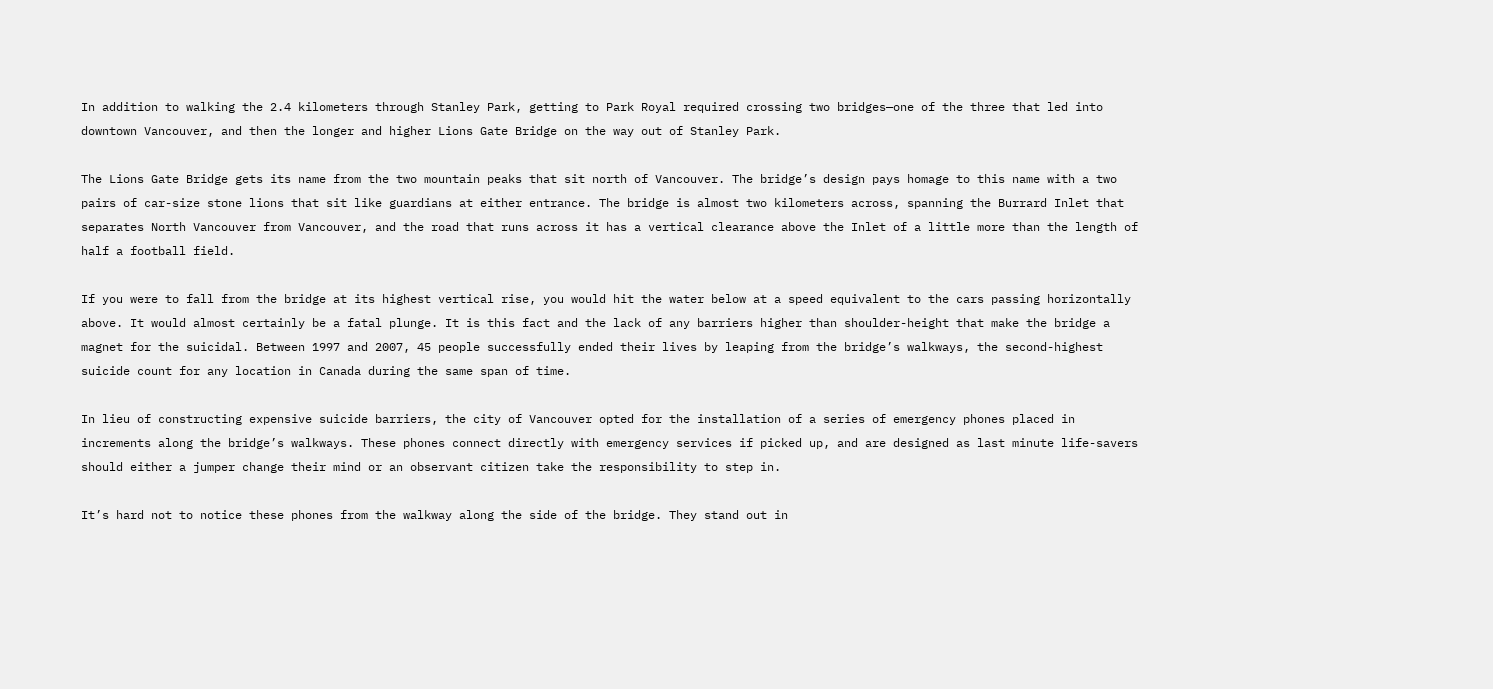In addition to walking the 2.4 kilometers through Stanley Park, getting to Park Royal required crossing two bridges—one of the three that led into downtown Vancouver, and then the longer and higher Lions Gate Bridge on the way out of Stanley Park.

The Lions Gate Bridge gets its name from the two mountain peaks that sit north of Vancouver. The bridge’s design pays homage to this name with a two pairs of car-size stone lions that sit like guardians at either entrance. The bridge is almost two kilometers across, spanning the Burrard Inlet that separates North Vancouver from Vancouver, and the road that runs across it has a vertical clearance above the Inlet of a little more than the length of half a football field.

If you were to fall from the bridge at its highest vertical rise, you would hit the water below at a speed equivalent to the cars passing horizontally above. It would almost certainly be a fatal plunge. It is this fact and the lack of any barriers higher than shoulder-height that make the bridge a magnet for the suicidal. Between 1997 and 2007, 45 people successfully ended their lives by leaping from the bridge’s walkways, the second-highest suicide count for any location in Canada during the same span of time.

In lieu of constructing expensive suicide barriers, the city of Vancouver opted for the installation of a series of emergency phones placed in increments along the bridge’s walkways. These phones connect directly with emergency services if picked up, and are designed as last minute life-savers should either a jumper change their mind or an observant citizen take the responsibility to step in.

It’s hard not to notice these phones from the walkway along the side of the bridge. They stand out in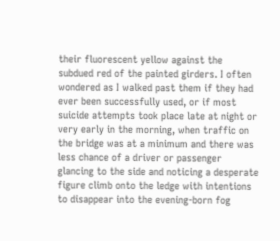their fluorescent yellow against the subdued red of the painted girders. I often wondered as I walked past them if they had ever been successfully used, or if most suicide attempts took place late at night or very early in the morning, when traffic on the bridge was at a minimum and there was less chance of a driver or passenger glancing to the side and noticing a desperate figure climb onto the ledge with intentions to disappear into the evening-born fog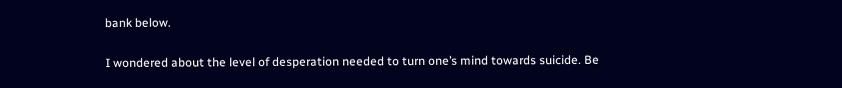bank below.

I wondered about the level of desperation needed to turn one’s mind towards suicide. Be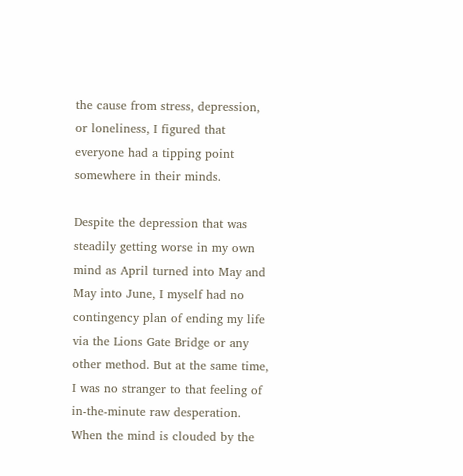the cause from stress, depression, or loneliness, I figured that everyone had a tipping point somewhere in their minds.

Despite the depression that was steadily getting worse in my own mind as April turned into May and May into June, I myself had no contingency plan of ending my life via the Lions Gate Bridge or any other method. But at the same time, I was no stranger to that feeling of in-the-minute raw desperation. When the mind is clouded by the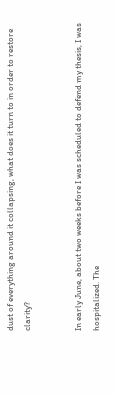dust of everything around it collapsing, what does it turn to in order to restore clarity?


In early June, about two weeks before I was scheduled to defend my thesis, I was hospitalized. The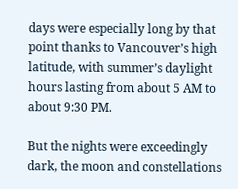days were especially long by that point thanks to Vancouver’s high latitude, with summer’s daylight hours lasting from about 5 AM to about 9:30 PM.

But the nights were exceedingly dark, the moon and constellations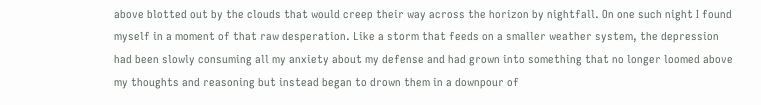above blotted out by the clouds that would creep their way across the horizon by nightfall. On one such night I found myself in a moment of that raw desperation. Like a storm that feeds on a smaller weather system, the depression had been slowly consuming all my anxiety about my defense and had grown into something that no longer loomed above my thoughts and reasoning but instead began to drown them in a downpour of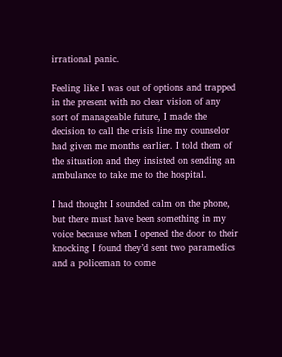irrational panic.

Feeling like I was out of options and trapped in the present with no clear vision of any sort of manageable future, I made the decision to call the crisis line my counselor had given me months earlier. I told them of the situation and they insisted on sending an ambulance to take me to the hospital.

I had thought I sounded calm on the phone, but there must have been something in my voice because when I opened the door to their knocking I found they’d sent two paramedics and a policeman to come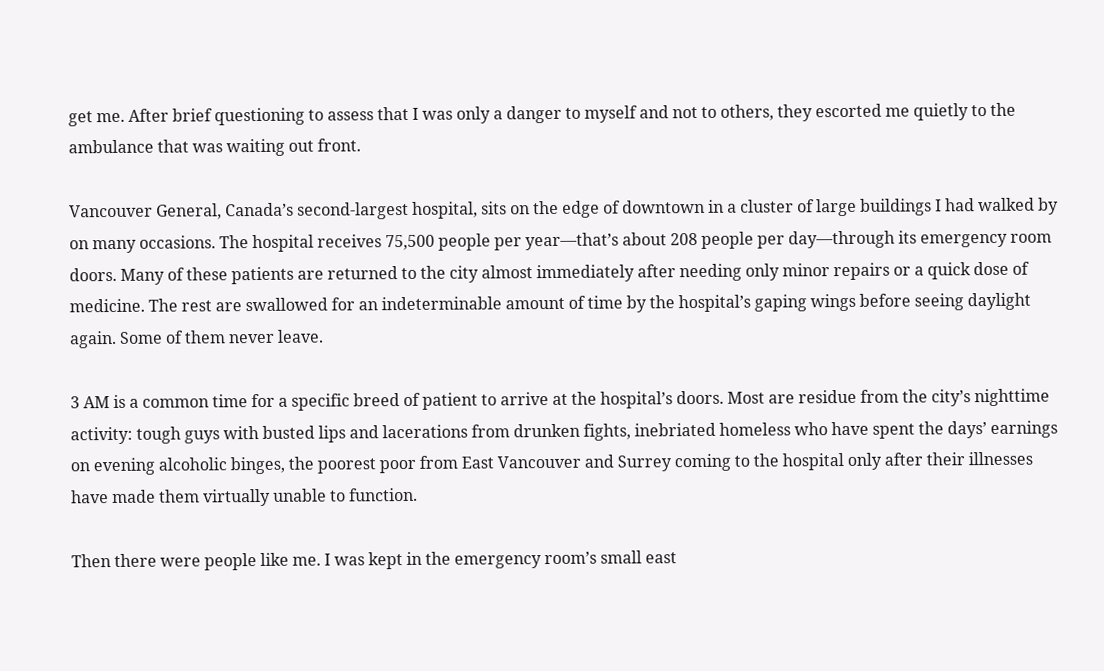get me. After brief questioning to assess that I was only a danger to myself and not to others, they escorted me quietly to the ambulance that was waiting out front.

Vancouver General, Canada’s second-largest hospital, sits on the edge of downtown in a cluster of large buildings I had walked by on many occasions. The hospital receives 75,500 people per year—that’s about 208 people per day—through its emergency room doors. Many of these patients are returned to the city almost immediately after needing only minor repairs or a quick dose of medicine. The rest are swallowed for an indeterminable amount of time by the hospital’s gaping wings before seeing daylight again. Some of them never leave.

3 AM is a common time for a specific breed of patient to arrive at the hospital’s doors. Most are residue from the city’s nighttime activity: tough guys with busted lips and lacerations from drunken fights, inebriated homeless who have spent the days’ earnings on evening alcoholic binges, the poorest poor from East Vancouver and Surrey coming to the hospital only after their illnesses have made them virtually unable to function.

Then there were people like me. I was kept in the emergency room’s small east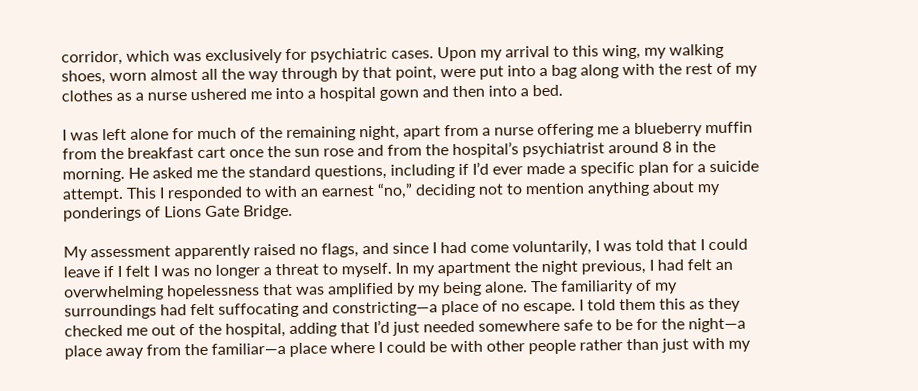corridor, which was exclusively for psychiatric cases. Upon my arrival to this wing, my walking shoes, worn almost all the way through by that point, were put into a bag along with the rest of my clothes as a nurse ushered me into a hospital gown and then into a bed.

I was left alone for much of the remaining night, apart from a nurse offering me a blueberry muffin from the breakfast cart once the sun rose and from the hospital’s psychiatrist around 8 in the morning. He asked me the standard questions, including if I’d ever made a specific plan for a suicide attempt. This I responded to with an earnest “no,” deciding not to mention anything about my ponderings of Lions Gate Bridge.

My assessment apparently raised no flags, and since I had come voluntarily, I was told that I could leave if I felt I was no longer a threat to myself. In my apartment the night previous, I had felt an overwhelming hopelessness that was amplified by my being alone. The familiarity of my surroundings had felt suffocating and constricting—a place of no escape. I told them this as they checked me out of the hospital, adding that I’d just needed somewhere safe to be for the night—a place away from the familiar—a place where I could be with other people rather than just with my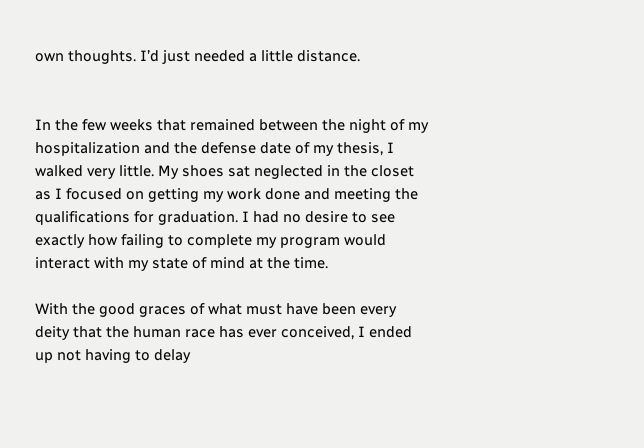own thoughts. I’d just needed a little distance.


In the few weeks that remained between the night of my hospitalization and the defense date of my thesis, I walked very little. My shoes sat neglected in the closet as I focused on getting my work done and meeting the qualifications for graduation. I had no desire to see exactly how failing to complete my program would interact with my state of mind at the time.

With the good graces of what must have been every deity that the human race has ever conceived, I ended up not having to delay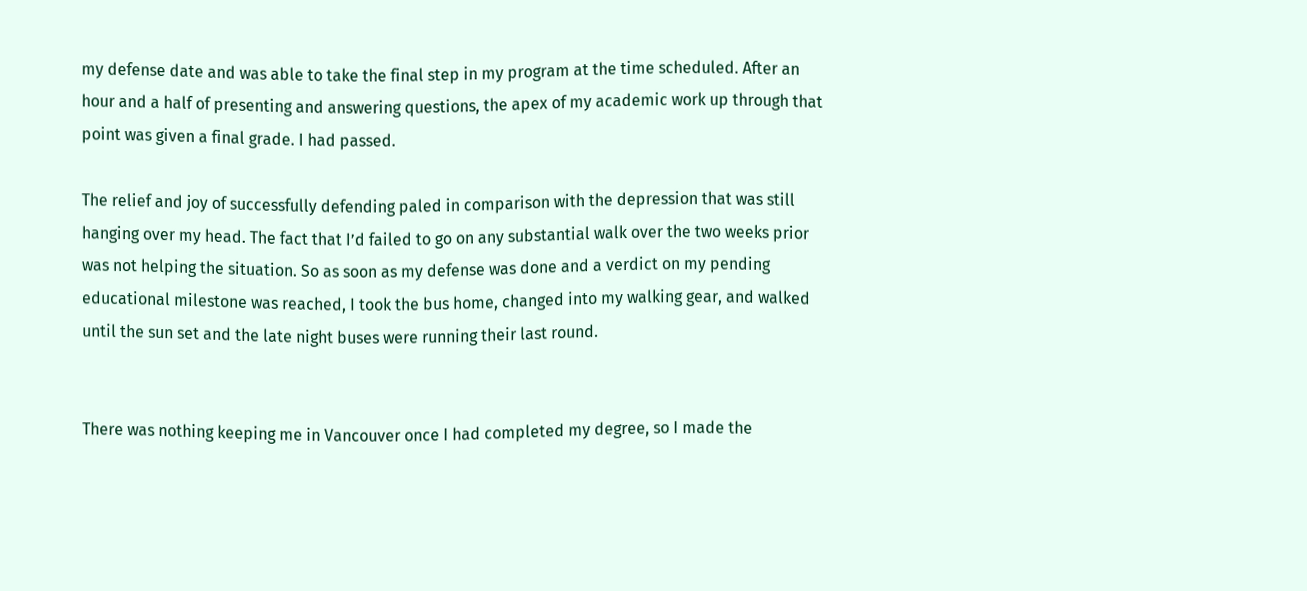my defense date and was able to take the final step in my program at the time scheduled. After an hour and a half of presenting and answering questions, the apex of my academic work up through that point was given a final grade. I had passed.

The relief and joy of successfully defending paled in comparison with the depression that was still hanging over my head. The fact that I’d failed to go on any substantial walk over the two weeks prior was not helping the situation. So as soon as my defense was done and a verdict on my pending educational milestone was reached, I took the bus home, changed into my walking gear, and walked until the sun set and the late night buses were running their last round.


There was nothing keeping me in Vancouver once I had completed my degree, so I made the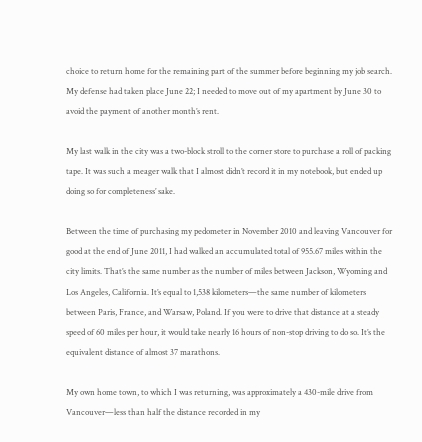choice to return home for the remaining part of the summer before beginning my job search. My defense had taken place June 22; I needed to move out of my apartment by June 30 to avoid the payment of another month’s rent.

My last walk in the city was a two-block stroll to the corner store to purchase a roll of packing tape. It was such a meager walk that I almost didn’t record it in my notebook, but ended up doing so for completeness’ sake.

Between the time of purchasing my pedometer in November 2010 and leaving Vancouver for good at the end of June 2011, I had walked an accumulated total of 955.67 miles within the city limits. That’s the same number as the number of miles between Jackson, Wyoming and Los Angeles, California. It’s equal to 1,538 kilometers—the same number of kilometers between Paris, France, and Warsaw, Poland. If you were to drive that distance at a steady speed of 60 miles per hour, it would take nearly 16 hours of non-stop driving to do so. It’s the equivalent distance of almost 37 marathons.

My own home town, to which I was returning, was approximately a 430-mile drive from Vancouver—less than half the distance recorded in my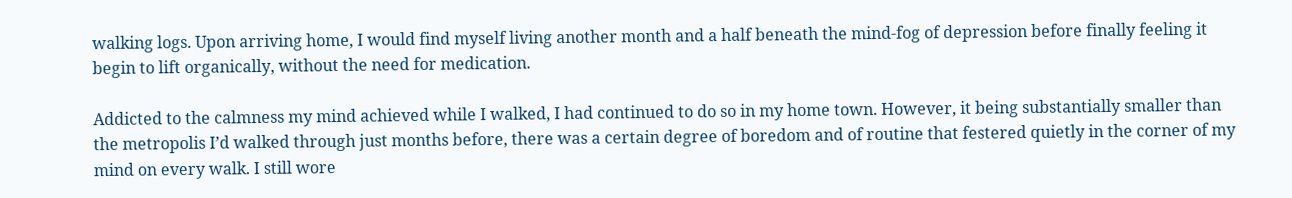walking logs. Upon arriving home, I would find myself living another month and a half beneath the mind-fog of depression before finally feeling it begin to lift organically, without the need for medication.

Addicted to the calmness my mind achieved while I walked, I had continued to do so in my home town. However, it being substantially smaller than the metropolis I’d walked through just months before, there was a certain degree of boredom and of routine that festered quietly in the corner of my mind on every walk. I still wore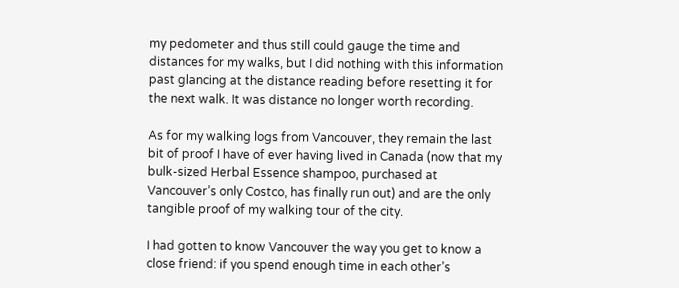my pedometer and thus still could gauge the time and distances for my walks, but I did nothing with this information past glancing at the distance reading before resetting it for the next walk. It was distance no longer worth recording.

As for my walking logs from Vancouver, they remain the last bit of proof I have of ever having lived in Canada (now that my bulk-sized Herbal Essence shampoo, purchased at Vancouver’s only Costco, has finally run out) and are the only tangible proof of my walking tour of the city.

I had gotten to know Vancouver the way you get to know a close friend: if you spend enough time in each other’s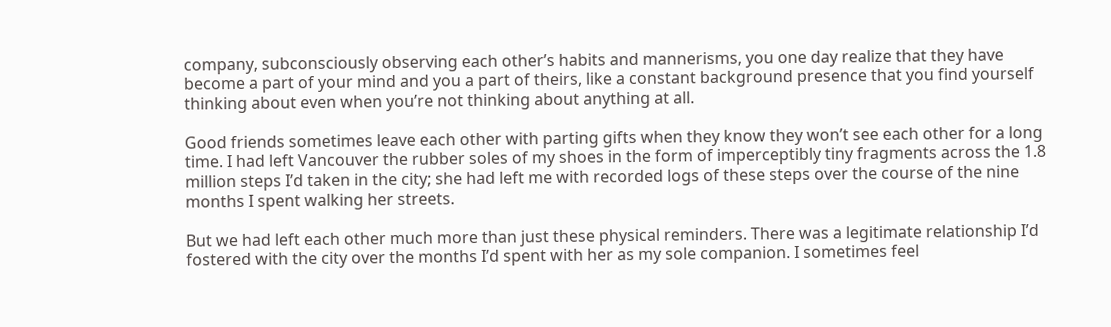company, subconsciously observing each other’s habits and mannerisms, you one day realize that they have become a part of your mind and you a part of theirs, like a constant background presence that you find yourself thinking about even when you’re not thinking about anything at all.

Good friends sometimes leave each other with parting gifts when they know they won’t see each other for a long time. I had left Vancouver the rubber soles of my shoes in the form of imperceptibly tiny fragments across the 1.8 million steps I’d taken in the city; she had left me with recorded logs of these steps over the course of the nine months I spent walking her streets.

But we had left each other much more than just these physical reminders. There was a legitimate relationship I’d fostered with the city over the months I’d spent with her as my sole companion. I sometimes feel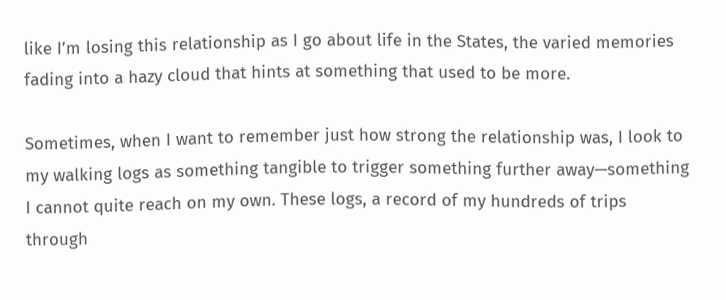like I’m losing this relationship as I go about life in the States, the varied memories fading into a hazy cloud that hints at something that used to be more.

Sometimes, when I want to remember just how strong the relationship was, I look to my walking logs as something tangible to trigger something further away—something I cannot quite reach on my own. These logs, a record of my hundreds of trips through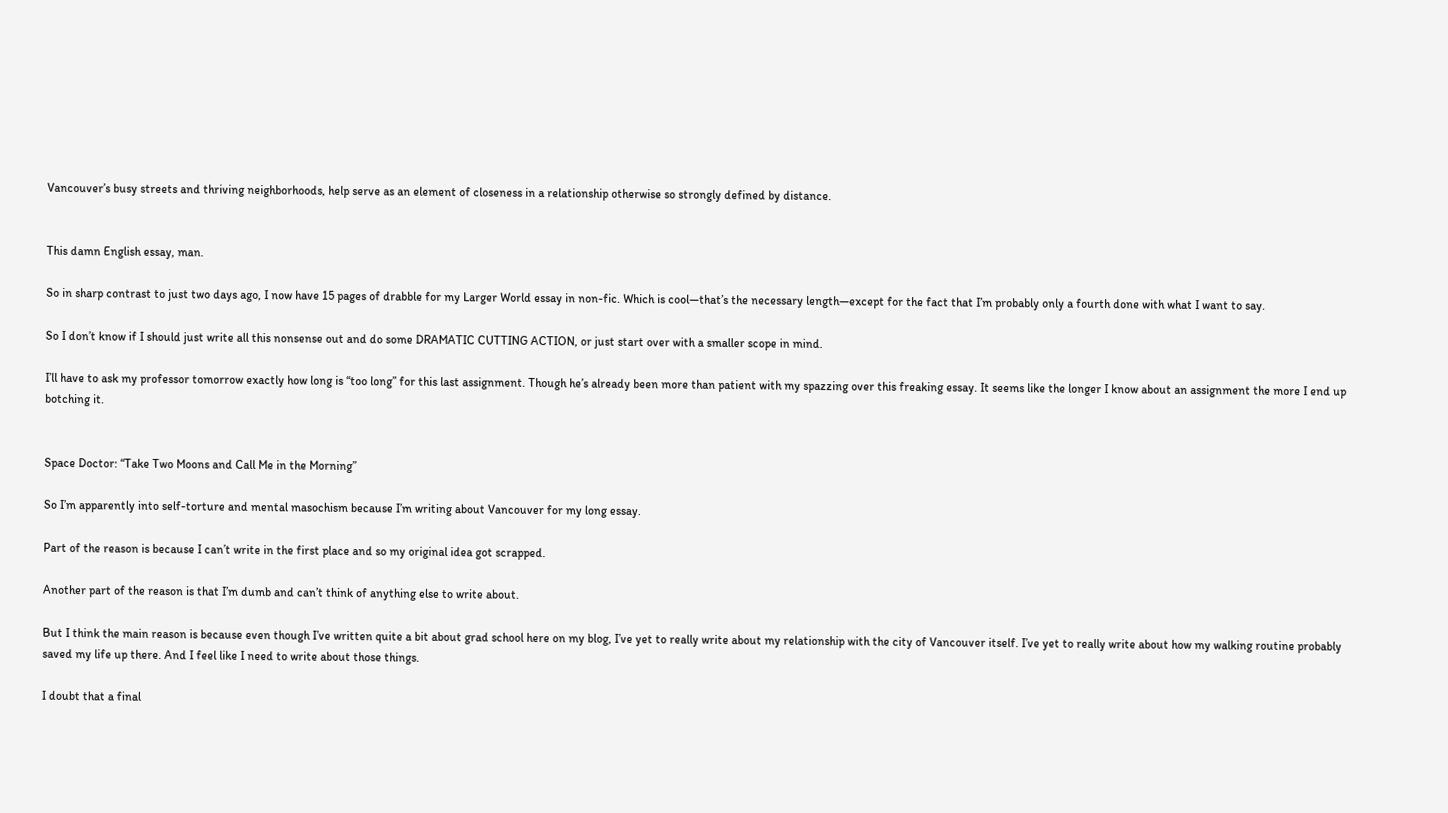Vancouver’s busy streets and thriving neighborhoods, help serve as an element of closeness in a relationship otherwise so strongly defined by distance.


This damn English essay, man.

So in sharp contrast to just two days ago, I now have 15 pages of drabble for my Larger World essay in non-fic. Which is cool—that’s the necessary length—except for the fact that I’m probably only a fourth done with what I want to say.

So I don’t know if I should just write all this nonsense out and do some DRAMATIC CUTTING ACTION, or just start over with a smaller scope in mind.

I’ll have to ask my professor tomorrow exactly how long is “too long” for this last assignment. Though he’s already been more than patient with my spazzing over this freaking essay. It seems like the longer I know about an assignment the more I end up botching it.


Space Doctor: “Take Two Moons and Call Me in the Morning”

So I’m apparently into self-torture and mental masochism because I’m writing about Vancouver for my long essay.

Part of the reason is because I can’t write in the first place and so my original idea got scrapped.

Another part of the reason is that I’m dumb and can’t think of anything else to write about.

But I think the main reason is because even though I’ve written quite a bit about grad school here on my blog, I’ve yet to really write about my relationship with the city of Vancouver itself. I’ve yet to really write about how my walking routine probably saved my life up there. And I feel like I need to write about those things.

I doubt that a final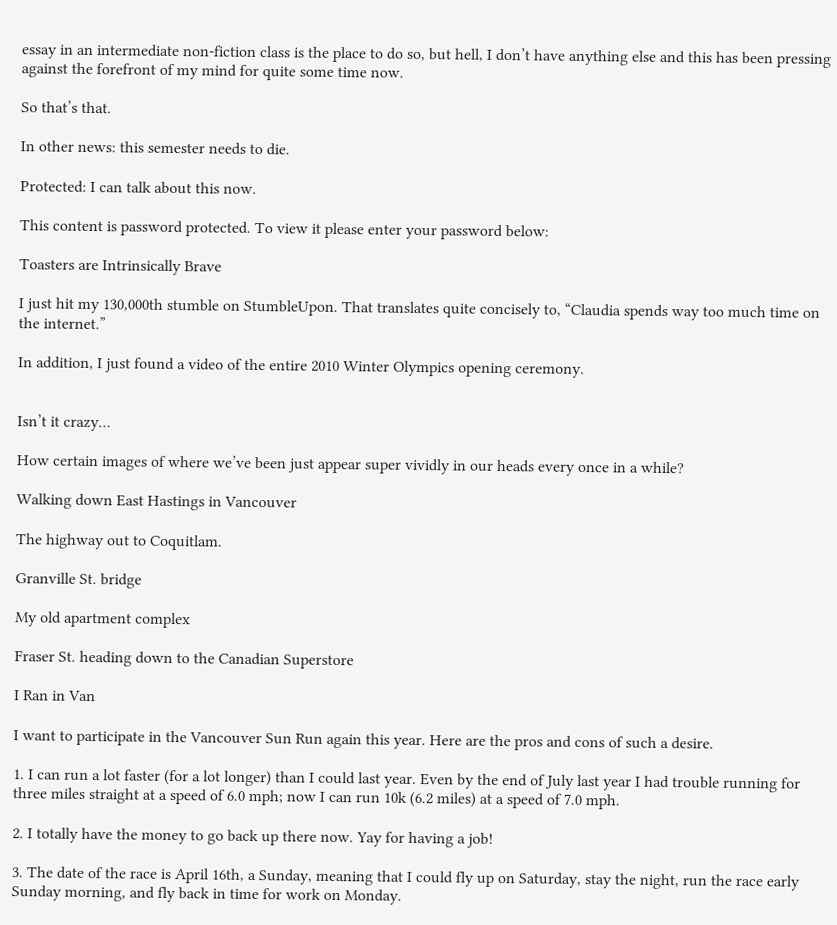essay in an intermediate non-fiction class is the place to do so, but hell, I don’t have anything else and this has been pressing against the forefront of my mind for quite some time now.

So that’s that.

In other news: this semester needs to die.

Protected: I can talk about this now.

This content is password protected. To view it please enter your password below:

Toasters are Intrinsically Brave

I just hit my 130,000th stumble on StumbleUpon. That translates quite concisely to, “Claudia spends way too much time on the internet.”

In addition, I just found a video of the entire 2010 Winter Olympics opening ceremony.


Isn’t it crazy…

How certain images of where we’ve been just appear super vividly in our heads every once in a while?

Walking down East Hastings in Vancouver

The highway out to Coquitlam.

Granville St. bridge

My old apartment complex

Fraser St. heading down to the Canadian Superstore

I Ran in Van

I want to participate in the Vancouver Sun Run again this year. Here are the pros and cons of such a desire.

1. I can run a lot faster (for a lot longer) than I could last year. Even by the end of July last year I had trouble running for three miles straight at a speed of 6.0 mph; now I can run 10k (6.2 miles) at a speed of 7.0 mph.

2. I totally have the money to go back up there now. Yay for having a job!

3. The date of the race is April 16th, a Sunday, meaning that I could fly up on Saturday, stay the night, run the race early Sunday morning, and fly back in time for work on Monday.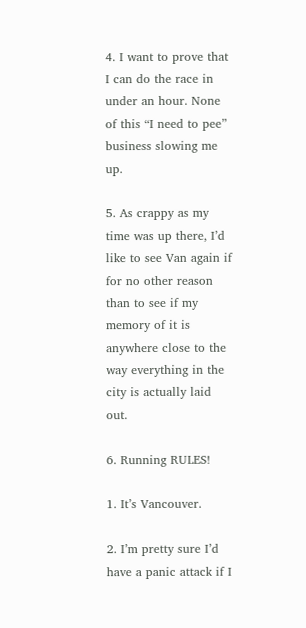4. I want to prove that I can do the race in under an hour. None of this “I need to pee” business slowing me up.

5. As crappy as my time was up there, I’d like to see Van again if for no other reason than to see if my memory of it is anywhere close to the way everything in the city is actually laid out.

6. Running RULES!

1. It’s Vancouver.

2. I’m pretty sure I’d have a panic attack if I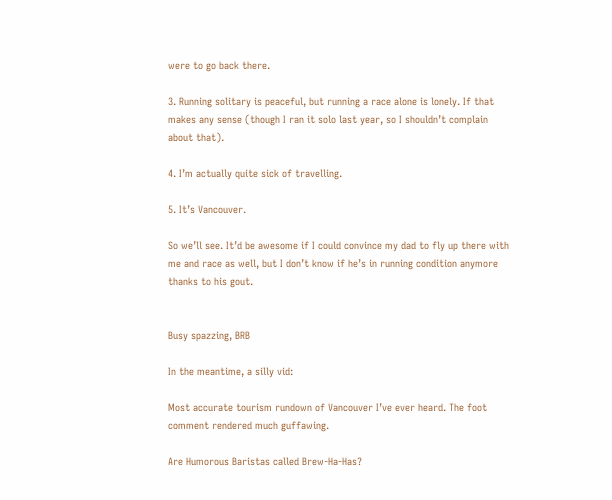were to go back there.

3. Running solitary is peaceful, but running a race alone is lonely. If that makes any sense (though I ran it solo last year, so I shouldn’t complain about that).

4. I’m actually quite sick of travelling.

5. It’s Vancouver.

So we’ll see. It’d be awesome if I could convince my dad to fly up there with me and race as well, but I don’t know if he’s in running condition anymore thanks to his gout.


Busy spazzing, BRB

In the meantime, a silly vid:

Most accurate tourism rundown of Vancouver I’ve ever heard. The foot comment rendered much guffawing.

Are Humorous Baristas called Brew-Ha-Has?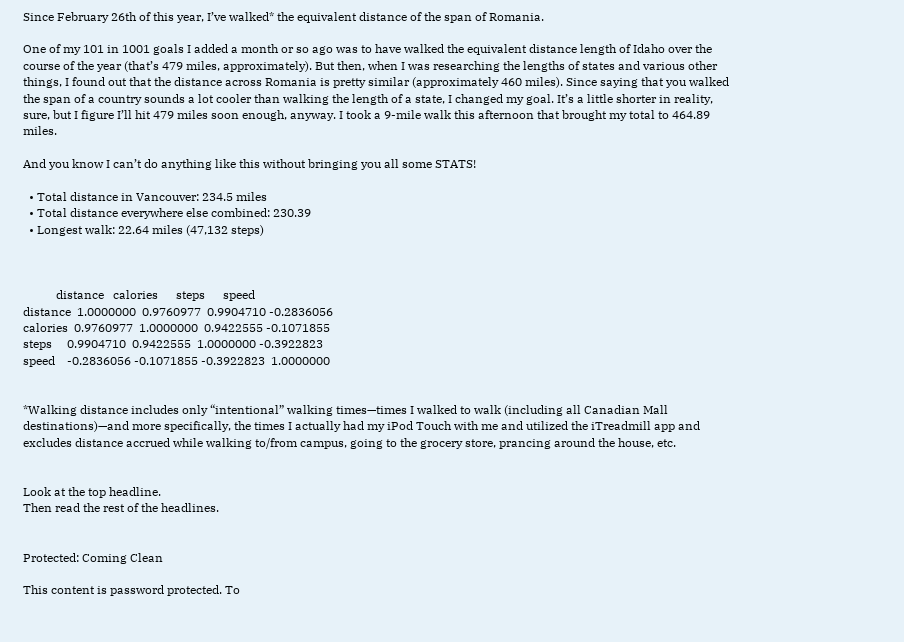Since February 26th of this year, I’ve walked* the equivalent distance of the span of Romania.

One of my 101 in 1001 goals I added a month or so ago was to have walked the equivalent distance length of Idaho over the course of the year (that’s 479 miles, approximately). But then, when I was researching the lengths of states and various other things, I found out that the distance across Romania is pretty similar (approximately 460 miles). Since saying that you walked the span of a country sounds a lot cooler than walking the length of a state, I changed my goal. It’s a little shorter in reality, sure, but I figure I’ll hit 479 miles soon enough, anyway. I took a 9-mile walk this afternoon that brought my total to 464.89 miles.

And you know I can’t do anything like this without bringing you all some STATS!

  • Total distance in Vancouver: 234.5 miles
  • Total distance everywhere else combined: 230.39
  • Longest walk: 22.64 miles (47,132 steps)



           distance   calories      steps      speed
distance  1.0000000  0.9760977  0.9904710 -0.2836056
calories  0.9760977  1.0000000  0.9422555 -0.1071855
steps     0.9904710  0.9422555  1.0000000 -0.3922823
speed    -0.2836056 -0.1071855 -0.3922823  1.0000000


*Walking distance includes only “intentional” walking times—times I walked to walk (including all Canadian Mall destinations)—and more specifically, the times I actually had my iPod Touch with me and utilized the iTreadmill app and excludes distance accrued while walking to/from campus, going to the grocery store, prancing around the house, etc.


Look at the top headline.
Then read the rest of the headlines.


Protected: Coming Clean

This content is password protected. To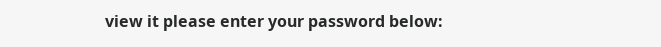view it please enter your password below: